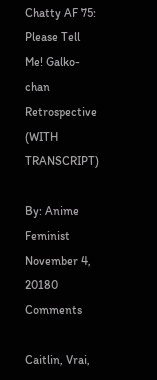Chatty AF 75: Please Tell Me! Galko-chan Retrospective (WITH TRANSCRIPT)

By: Anime Feminist November 4, 20180 Comments

Caitlin, Vrai,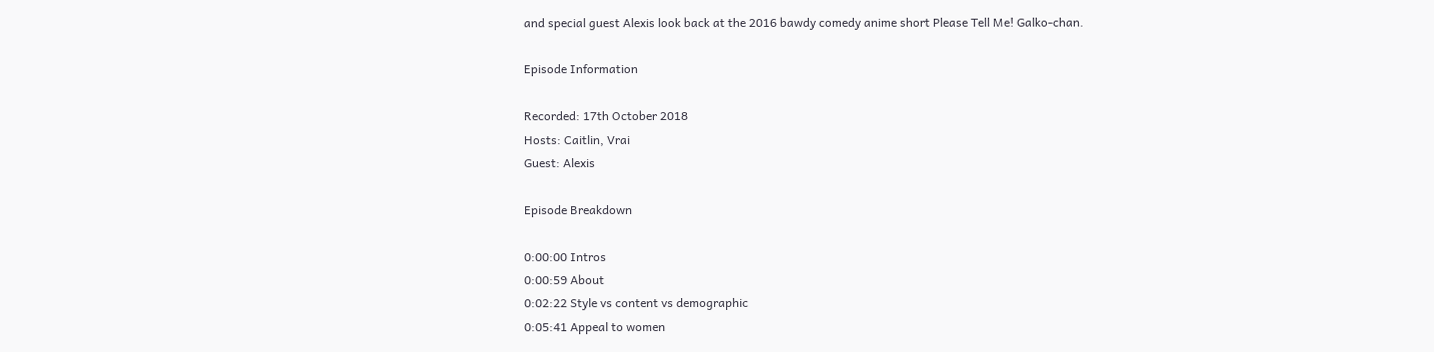and special guest Alexis look back at the 2016 bawdy comedy anime short Please Tell Me! Galko-chan.

Episode Information

Recorded: 17th October 2018
Hosts: Caitlin, Vrai
Guest: Alexis

Episode Breakdown

0:00:00 Intros
0:00:59 About
0:02:22 Style vs content vs demographic
0:05:41 Appeal to women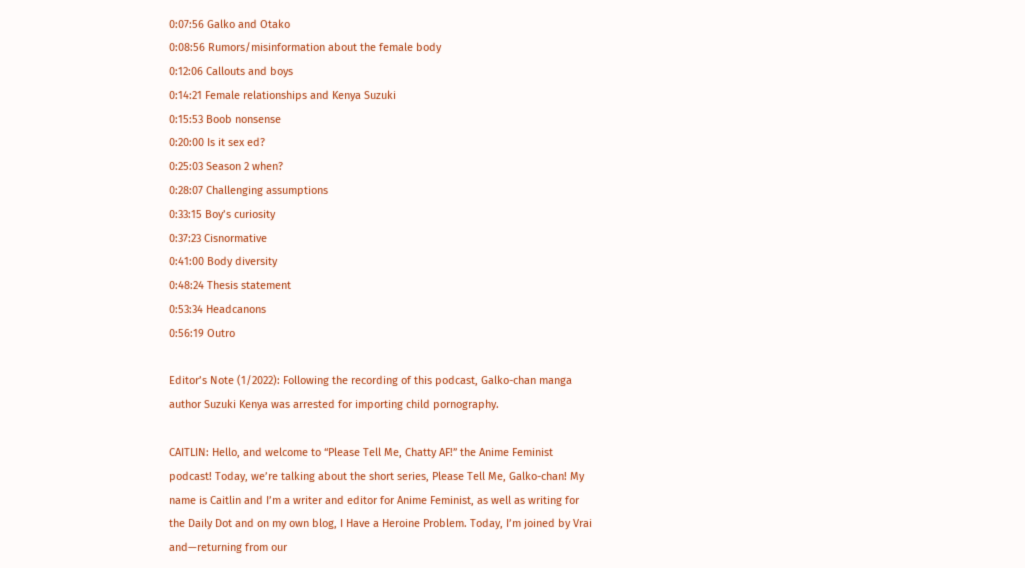0:07:56 Galko and Otako
0:08:56 Rumors/misinformation about the female body
0:12:06 Callouts and boys
0:14:21 Female relationships and Kenya Suzuki
0:15:53 Boob nonsense
0:20:00 Is it sex ed?
0:25:03 Season 2 when?
0:28:07 Challenging assumptions
0:33:15 Boy’s curiosity
0:37:23 Cisnormative
0:41:00 Body diversity
0:48:24 Thesis statement
0:53:34 Headcanons
0:56:19 Outro

Editor’s Note (1/2022): Following the recording of this podcast, Galko-chan manga author Suzuki Kenya was arrested for importing child pornography.

CAITLIN: Hello, and welcome to “Please Tell Me, Chatty AF!” the Anime Feminist podcast! Today, we’re talking about the short series, Please Tell Me, Galko-chan! My name is Caitlin and I’m a writer and editor for Anime Feminist, as well as writing for the Daily Dot and on my own blog, I Have a Heroine Problem. Today, I’m joined by Vrai and—returning from our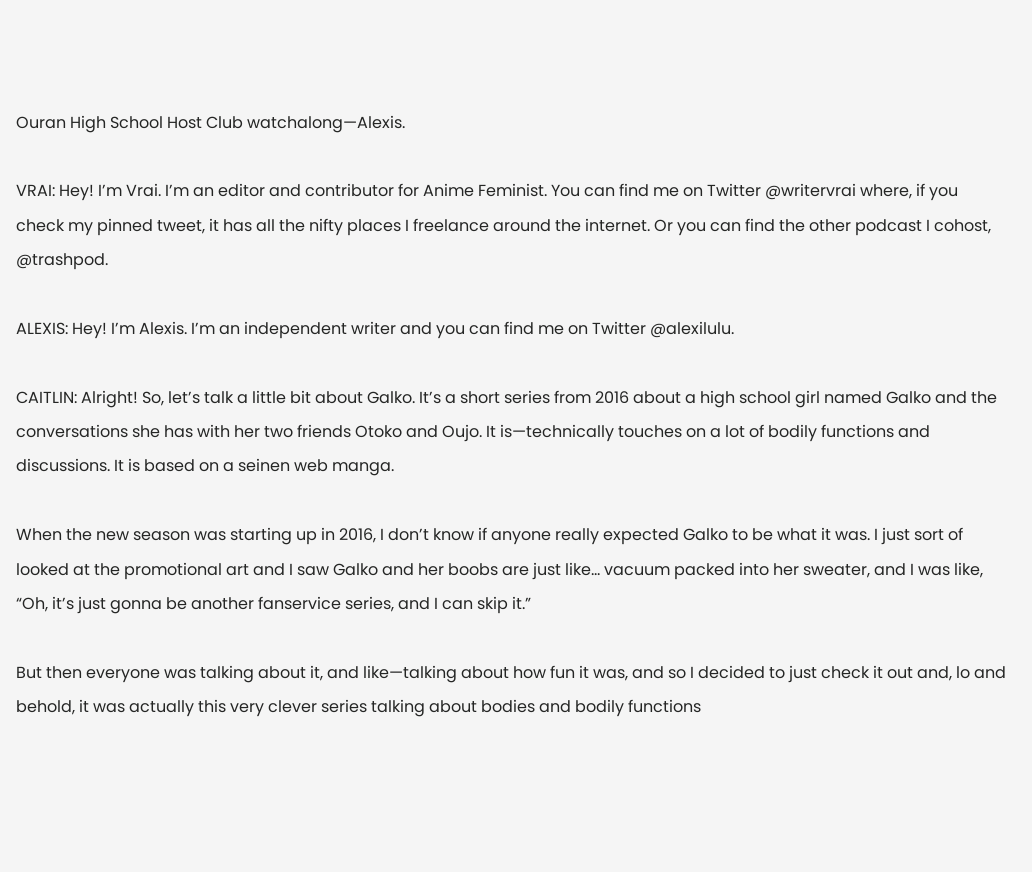Ouran High School Host Club watchalong—Alexis.

VRAI: Hey! I’m Vrai. I’m an editor and contributor for Anime Feminist. You can find me on Twitter @writervrai where, if you check my pinned tweet, it has all the nifty places I freelance around the internet. Or you can find the other podcast I cohost, @trashpod.

ALEXIS: Hey! I’m Alexis. I’m an independent writer and you can find me on Twitter @alexilulu.

CAITLIN: Alright! So, let’s talk a little bit about Galko. It’s a short series from 2016 about a high school girl named Galko and the conversations she has with her two friends Otoko and Oujo. It is—technically touches on a lot of bodily functions and discussions. It is based on a seinen web manga.

When the new season was starting up in 2016, I don’t know if anyone really expected Galko to be what it was. I just sort of looked at the promotional art and I saw Galko and her boobs are just like… vacuum packed into her sweater, and I was like, “Oh, it’s just gonna be another fanservice series, and I can skip it.”

But then everyone was talking about it, and like—talking about how fun it was, and so I decided to just check it out and, lo and behold, it was actually this very clever series talking about bodies and bodily functions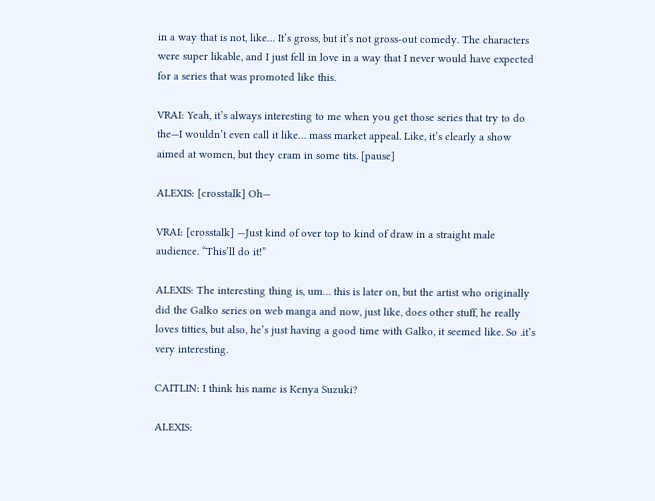in a way that is not, like… It’s gross, but it’s not gross-out comedy. The characters were super likable, and I just fell in love in a way that I never would have expected for a series that was promoted like this.

VRAI: Yeah, it’s always interesting to me when you get those series that try to do the—I wouldn’t even call it like… mass market appeal. Like, it’s clearly a show aimed at women, but they cram in some tits. [pause]

ALEXIS: [crosstalk] Oh—

VRAI: [crosstalk] —Just kind of over top to kind of draw in a straight male audience. “This’ll do it!”

ALEXIS: The interesting thing is, um… this is later on, but the artist who originally did the Galko series on web manga and now, just like, does other stuff, he really loves titties, but also, he’s just having a good time with Galko, it seemed like. So .it’s very interesting.

CAITLIN: I think his name is Kenya Suzuki?

ALEXIS: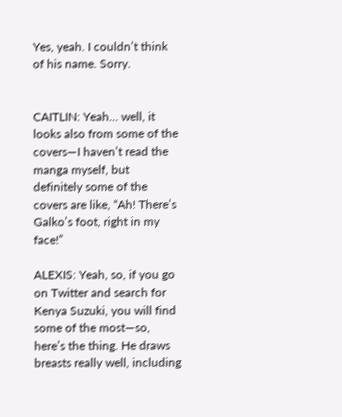Yes, yeah. I couldn’t think of his name. Sorry.


CAITLIN: Yeah… well, it looks also from some of the covers—I haven’t read the manga myself, but definitely some of the covers are like, “Ah! There’s Galko’s foot, right in my face!”

ALEXIS: Yeah, so, if you go on Twitter and search for Kenya Suzuki, you will find some of the most—so, here’s the thing. He draws breasts really well, including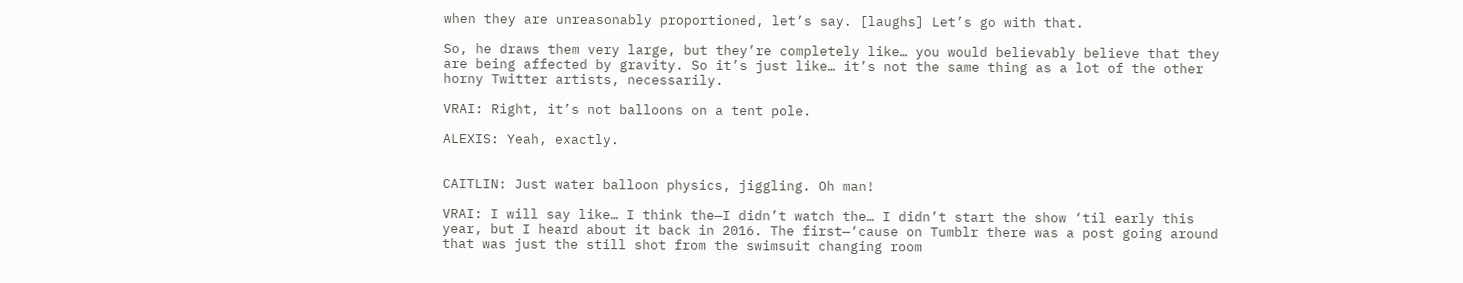when they are unreasonably proportioned, let’s say. [laughs] Let’s go with that.

So, he draws them very large, but they’re completely like… you would believably believe that they are being affected by gravity. So it’s just like… it’s not the same thing as a lot of the other horny Twitter artists, necessarily.

VRAI: Right, it’s not balloons on a tent pole.

ALEXIS: Yeah, exactly.


CAITLIN: Just water balloon physics, jiggling. Oh man!

VRAI: I will say like… I think the—I didn’t watch the… I didn’t start the show ‘til early this year, but I heard about it back in 2016. The first—‘cause on Tumblr there was a post going around that was just the still shot from the swimsuit changing room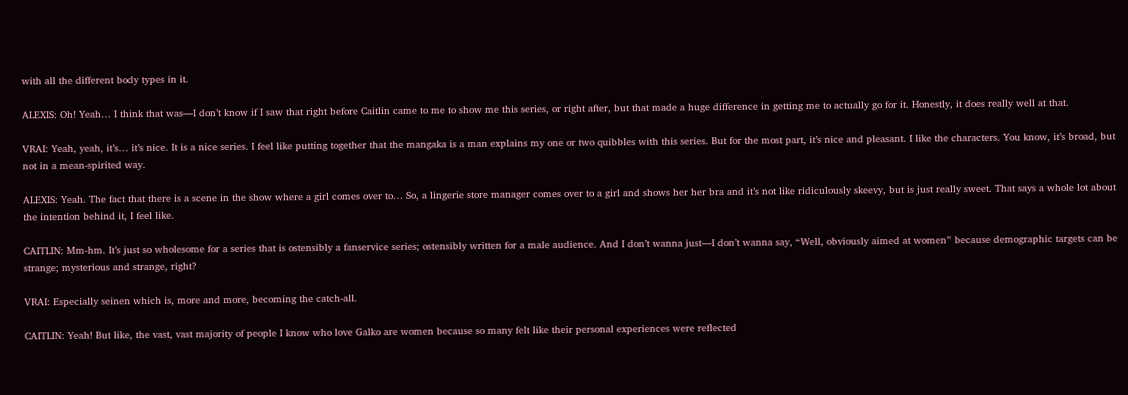with all the different body types in it.

ALEXIS: Oh! Yeah… I think that was—I don’t know if I saw that right before Caitlin came to me to show me this series, or right after, but that made a huge difference in getting me to actually go for it. Honestly, it does really well at that.

VRAI: Yeah, yeah, it’s… it’s nice. It is a nice series. I feel like putting together that the mangaka is a man explains my one or two quibbles with this series. But for the most part, it’s nice and pleasant. I like the characters. You know, it’s broad, but not in a mean-spirited way.

ALEXIS: Yeah. The fact that there is a scene in the show where a girl comes over to… So, a lingerie store manager comes over to a girl and shows her her bra and it’s not like ridiculously skeevy, but is just really sweet. That says a whole lot about the intention behind it, I feel like.

CAITLIN: Mm-hm. It’s just so wholesome for a series that is ostensibly a fanservice series; ostensibly written for a male audience. And I don’t wanna just—I don’t wanna say, “Well, obviously aimed at women” because demographic targets can be strange; mysterious and strange, right?

VRAI: Especially seinen which is, more and more, becoming the catch-all.

CAITLIN: Yeah! But like, the vast, vast majority of people I know who love Galko are women because so many felt like their personal experiences were reflected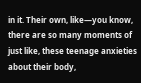in it. Their own, like—you know, there are so many moments of just like, these teenage anxieties about their body,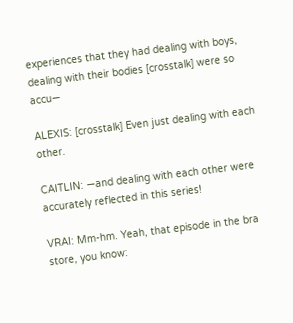experiences that they had dealing with boys, dealing with their bodies [crosstalk] were so accu—

ALEXIS: [crosstalk] Even just dealing with each other.

CAITLIN: —and dealing with each other were accurately reflected in this series!

VRAI: Mm-hm. Yeah, that episode in the bra store, you know: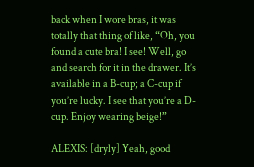back when I wore bras, it was totally that thing of like, “Oh, you found a cute bra! I see! Well, go and search for it in the drawer. It’s available in a B-cup; a C-cup if you’re lucky. I see that you’re a D-cup. Enjoy wearing beige!”

ALEXIS: [dryly] Yeah, good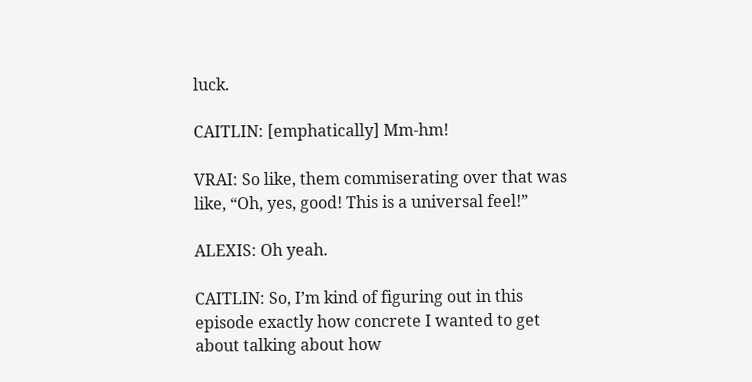luck.

CAITLIN: [emphatically] Mm-hm!

VRAI: So like, them commiserating over that was like, “Oh, yes, good! This is a universal feel!”

ALEXIS: Oh yeah.

CAITLIN: So, I’m kind of figuring out in this episode exactly how concrete I wanted to get about talking about how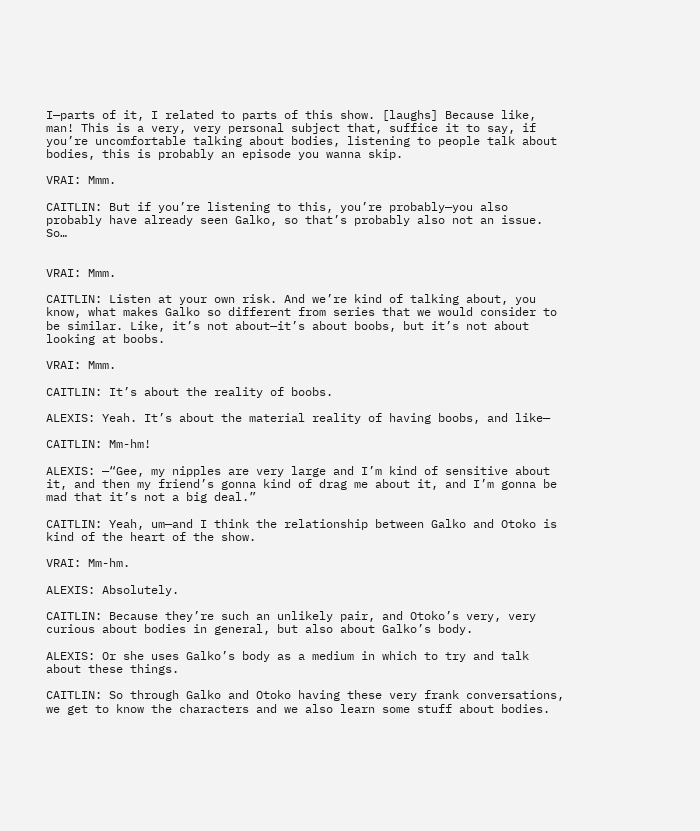I—parts of it, I related to parts of this show. [laughs] Because like, man! This is a very, very personal subject that, suffice it to say, if you’re uncomfortable talking about bodies, listening to people talk about bodies, this is probably an episode you wanna skip.

VRAI: Mmm.

CAITLIN: But if you’re listening to this, you’re probably—you also probably have already seen Galko, so that’s probably also not an issue. So…


VRAI: Mmm.

CAITLIN: Listen at your own risk. And we’re kind of talking about, you know, what makes Galko so different from series that we would consider to be similar. Like, it’s not about—it’s about boobs, but it’s not about looking at boobs.

VRAI: Mmm.

CAITLIN: It’s about the reality of boobs.

ALEXIS: Yeah. It’s about the material reality of having boobs, and like—

CAITLIN: Mm-hm!

ALEXIS: —“Gee, my nipples are very large and I’m kind of sensitive about it, and then my friend’s gonna kind of drag me about it, and I’m gonna be mad that it’s not a big deal.”

CAITLIN: Yeah, um—and I think the relationship between Galko and Otoko is kind of the heart of the show.

VRAI: Mm-hm.

ALEXIS: Absolutely.

CAITLIN: Because they’re such an unlikely pair, and Otoko’s very, very curious about bodies in general, but also about Galko’s body.

ALEXIS: Or she uses Galko’s body as a medium in which to try and talk about these things.

CAITLIN: So through Galko and Otoko having these very frank conversations, we get to know the characters and we also learn some stuff about bodies.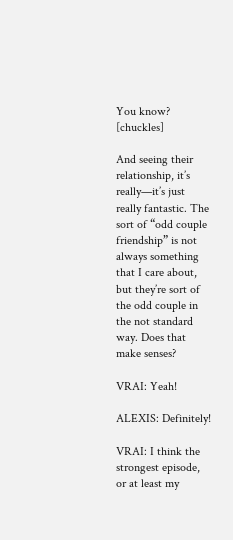You know? [chuckles]

And seeing their relationship, it’s really—it’s just really fantastic. The sort of “odd couple friendship” is not always something that I care about, but they’re sort of the odd couple in the not standard way. Does that make senses?

VRAI: Yeah!

ALEXIS: Definitely!

VRAI: I think the strongest episode, or at least my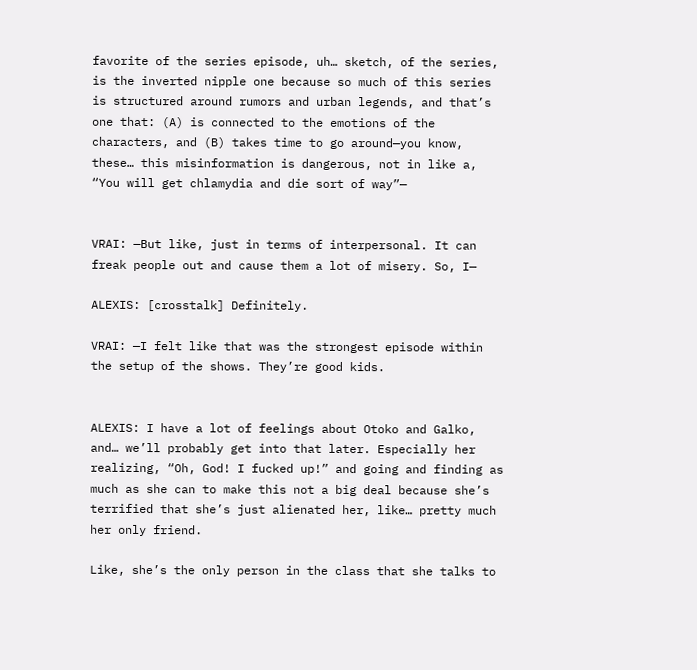favorite of the series episode, uh… sketch, of the series, is the inverted nipple one because so much of this series is structured around rumors and urban legends, and that’s one that: (A) is connected to the emotions of the characters, and (B) takes time to go around—you know, these… this misinformation is dangerous, not in like a, “You will get chlamydia and die sort of way”—


VRAI: —But like, just in terms of interpersonal. It can freak people out and cause them a lot of misery. So, I—

ALEXIS: [crosstalk] Definitely.

VRAI: —I felt like that was the strongest episode within the setup of the shows. They’re good kids.


ALEXIS: I have a lot of feelings about Otoko and Galko, and… we’ll probably get into that later. Especially her realizing, “Oh, God! I fucked up!” and going and finding as much as she can to make this not a big deal because she’s terrified that she’s just alienated her, like… pretty much her only friend.

Like, she’s the only person in the class that she talks to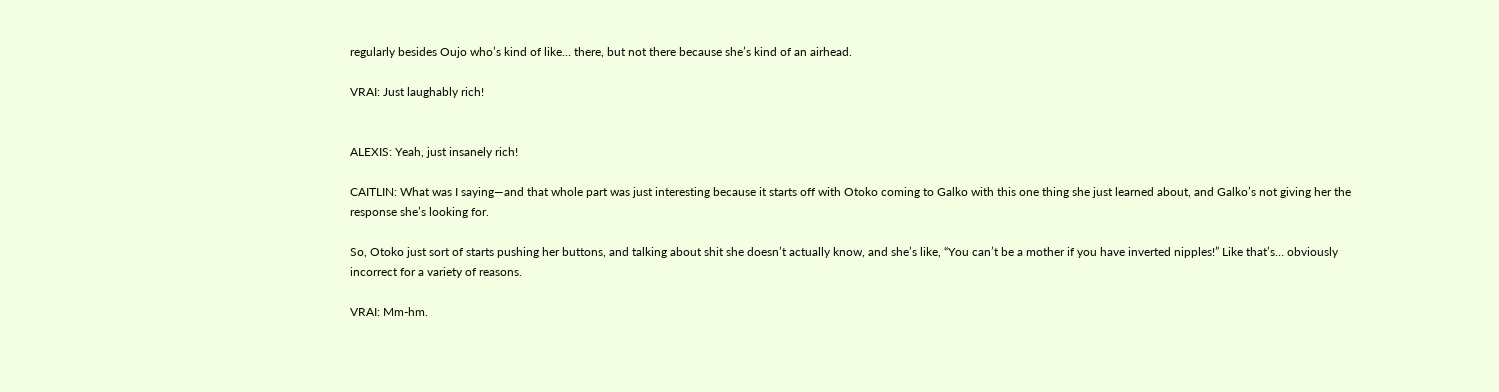regularly besides Oujo who’s kind of like… there, but not there because she’s kind of an airhead.

VRAI: Just laughably rich!


ALEXIS: Yeah, just insanely rich!

CAITLIN: What was I saying—and that whole part was just interesting because it starts off with Otoko coming to Galko with this one thing she just learned about, and Galko’s not giving her the response she’s looking for.

So, Otoko just sort of starts pushing her buttons, and talking about shit she doesn’t actually know, and she’s like, “You can’t be a mother if you have inverted nipples!” Like that’s… obviously incorrect for a variety of reasons.

VRAI: Mm-hm.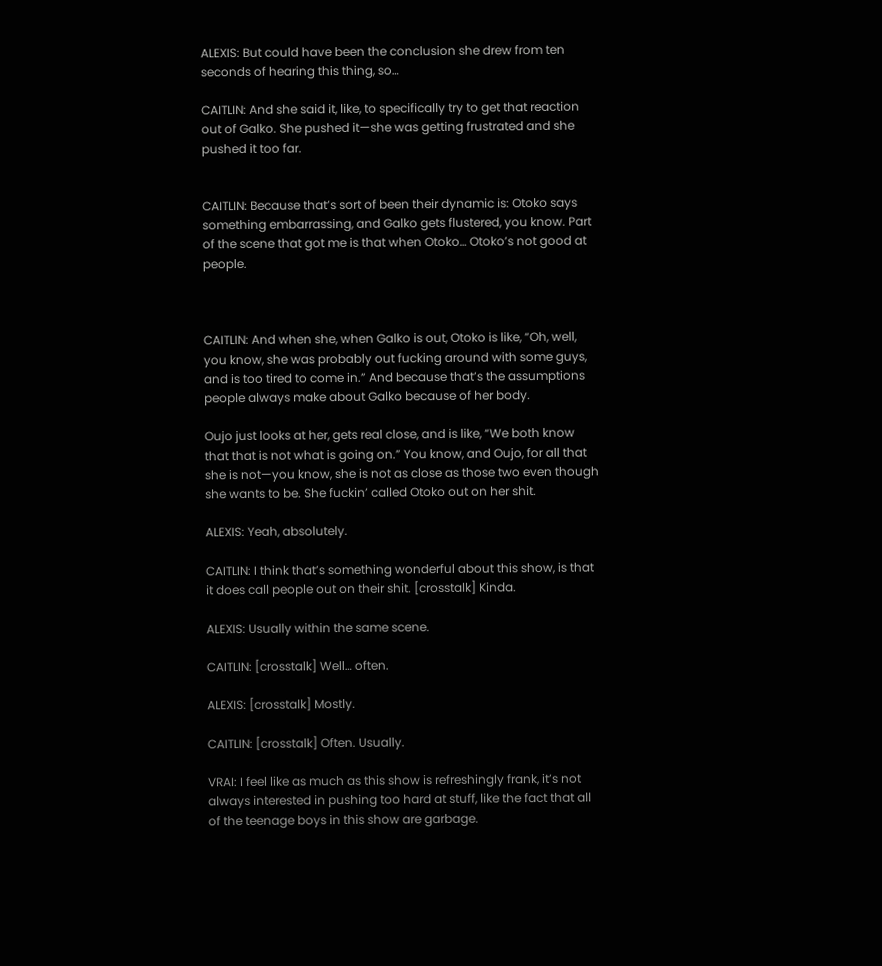ALEXIS: But could have been the conclusion she drew from ten seconds of hearing this thing, so…

CAITLIN: And she said it, like, to specifically try to get that reaction out of Galko. She pushed it—she was getting frustrated and she pushed it too far.


CAITLIN: Because that’s sort of been their dynamic is: Otoko says something embarrassing, and Galko gets flustered, you know. Part of the scene that got me is that when Otoko… Otoko’s not good at people.



CAITLIN: And when she, when Galko is out, Otoko is like, “Oh, well, you know, she was probably out fucking around with some guys, and is too tired to come in.” And because that’s the assumptions people always make about Galko because of her body.

Oujo just looks at her, gets real close, and is like, “We both know that that is not what is going on.” You know, and Oujo, for all that she is not—you know, she is not as close as those two even though she wants to be. She fuckin’ called Otoko out on her shit.

ALEXIS: Yeah, absolutely.

CAITLIN: I think that’s something wonderful about this show, is that it does call people out on their shit. [crosstalk] Kinda.

ALEXIS: Usually within the same scene.

CAITLIN: [crosstalk] Well… often.

ALEXIS: [crosstalk] Mostly.

CAITLIN: [crosstalk] Often. Usually.

VRAI: I feel like as much as this show is refreshingly frank, it’s not always interested in pushing too hard at stuff, like the fact that all of the teenage boys in this show are garbage.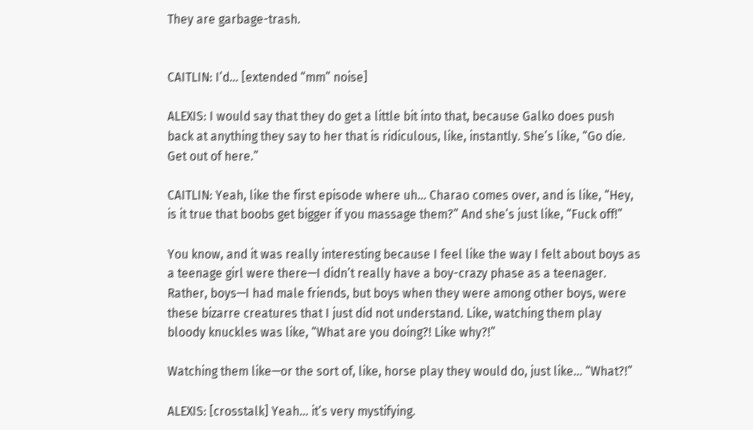They are garbage-trash.


CAITLIN: I’d… [extended “mm” noise]

ALEXIS: I would say that they do get a little bit into that, because Galko does push back at anything they say to her that is ridiculous, like, instantly. She’s like, “Go die. Get out of here.”

CAITLIN: Yeah, like the first episode where uh… Charao comes over, and is like, “Hey, is it true that boobs get bigger if you massage them?” And she’s just like, “Fuck off!”

You know, and it was really interesting because I feel like the way I felt about boys as a teenage girl were there—I didn’t really have a boy-crazy phase as a teenager. Rather, boys—I had male friends, but boys when they were among other boys, were these bizarre creatures that I just did not understand. Like, watching them play bloody knuckles was like, “What are you doing?! Like why?!”

Watching them like—or the sort of, like, horse play they would do, just like… “What?!”

ALEXIS: [crosstalk] Yeah… it’s very mystifying.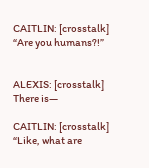CAITLIN: [crosstalk] “Are you humans?!”


ALEXIS: [crosstalk] There is—

CAITLIN: [crosstalk] “Like, what are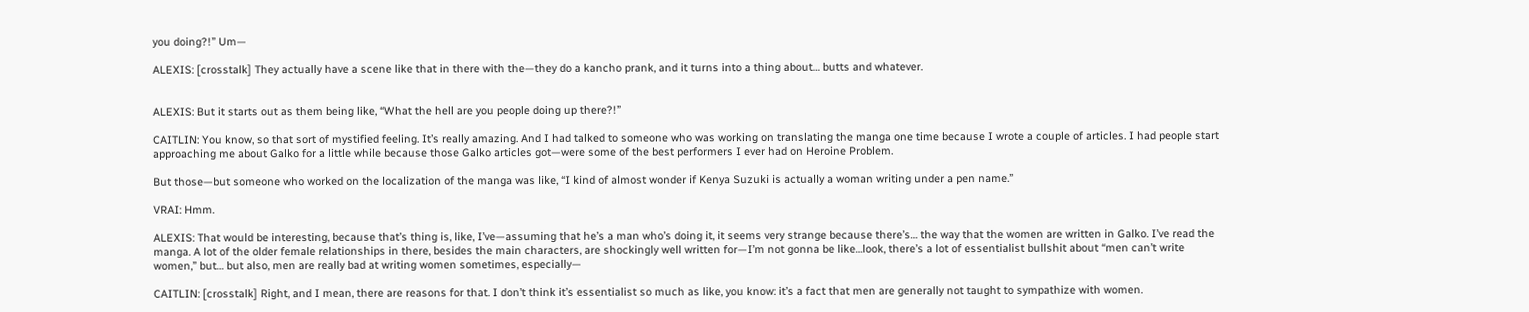you doing?!” Um—

ALEXIS: [crosstalk] They actually have a scene like that in there with the—they do a kancho prank, and it turns into a thing about… butts and whatever.


ALEXIS: But it starts out as them being like, “What the hell are you people doing up there?!”

CAITLIN: You know, so that sort of mystified feeling. It’s really amazing. And I had talked to someone who was working on translating the manga one time because I wrote a couple of articles. I had people start approaching me about Galko for a little while because those Galko articles got—were some of the best performers I ever had on Heroine Problem.

But those—but someone who worked on the localization of the manga was like, “I kind of almost wonder if Kenya Suzuki is actually a woman writing under a pen name.”

VRAI: Hmm.

ALEXIS: That would be interesting, because that’s thing is, like, I’ve—assuming that he’s a man who’s doing it, it seems very strange because there’s… the way that the women are written in Galko. I’ve read the manga. A lot of the older female relationships in there, besides the main characters, are shockingly well written for—I’m not gonna be like…look, there’s a lot of essentialist bullshit about “men can’t write women,” but… but also, men are really bad at writing women sometimes, especially—

CAITLIN: [crosstalk] Right, and I mean, there are reasons for that. I don’t think it’s essentialist so much as like, you know: it’s a fact that men are generally not taught to sympathize with women.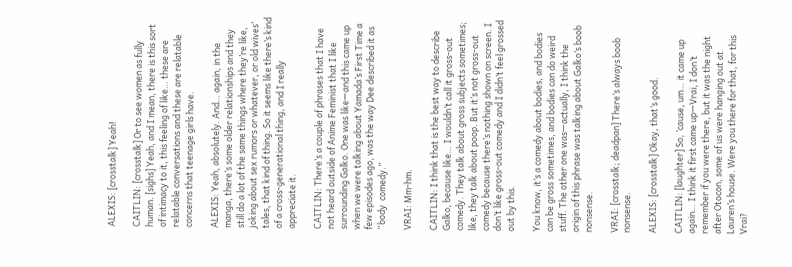ALEXIS: [crosstalk] Yeah!

CAITLIN: [crosstalk] Or to see women as fully human. [sighs] Yeah, and I mean, there is this sort of intimacy to it, this feeling of like… these are relatable conversations and these are relatable concerns that teenage girls have.

ALEXIS: Yeah, absolutely. And… again, in the manga, there’s some older relationships and they still do a lot of the same things where they’re like, joking about sex rumors or whatever, or old wives’ tales, that kind of thing. So it seems like there’s kind of a cross-generational thing, and I really appreciate it.

CAITLIN: There’s a couple of phrases that I have not heard outside of Anime Feminist that I like surrounding Galko. One was like—and this came up when we were talking about Yamada’s First Time a few episodes ago, was the way Dee described it as “body  comedy.”

VRAI: Mm-hm.

CAITLIN: I think that is the best way to describe Galko, because like… I wouldn’t call it gross-out comedy. They talk about gross subjects sometimes; like, they talk about poop. But it’s not gross-out comedy because there’s nothing shown on screen. I don’t like gross-out comedy and I didn’t feel grossed out by this.

You know, it’s a comedy about bodies, and bodies can be gross sometimes, and bodies can do weird stuff. The other one was—actually, I think the origin of this phrase was talking about Galko’s boob nonsense.

VRAI: [crosstalk; deadpan] There’s always boob nonsense.

ALEXIS: [crosstalk] Okay, that’s good.

CAITLIN: [laughter] So, ’cause, um… it came up again… I think it first came up—Vrai, I don’t remember if you were there, but it was the night after Otocon, some of us were hanging out at Lauren’s house. Were you there for that, for this Vrai?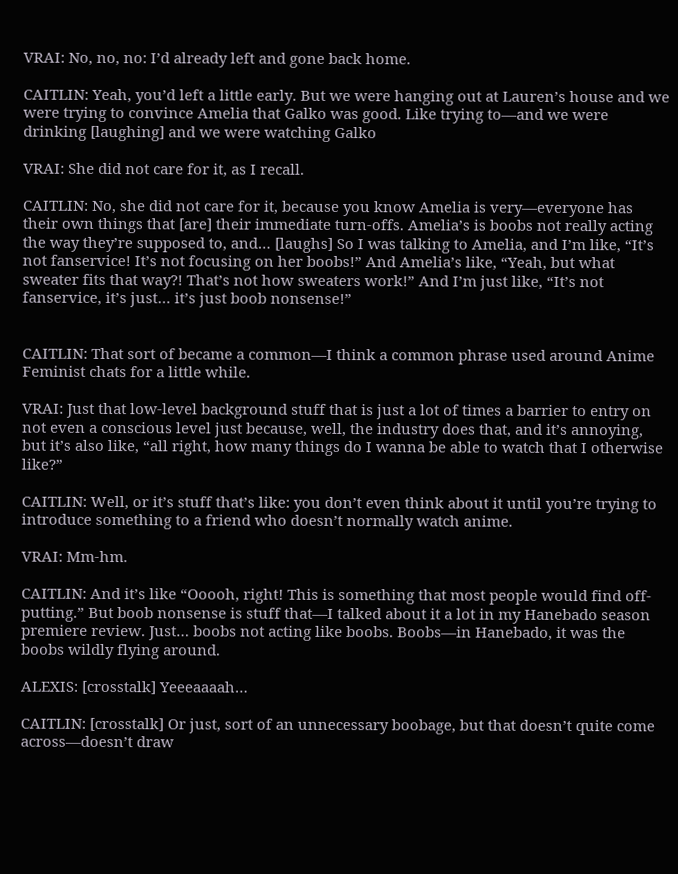VRAI: No, no, no: I’d already left and gone back home.

CAITLIN: Yeah, you’d left a little early. But we were hanging out at Lauren’s house and we were trying to convince Amelia that Galko was good. Like trying to—and we were drinking [laughing] and we were watching Galko

VRAI: She did not care for it, as I recall.

CAITLIN: No, she did not care for it, because you know Amelia is very—everyone has their own things that [are] their immediate turn-offs. Amelia’s is boobs not really acting the way they’re supposed to, and… [laughs] So I was talking to Amelia, and I’m like, “It’s not fanservice! It’s not focusing on her boobs!” And Amelia’s like, “Yeah, but what sweater fits that way?! That’s not how sweaters work!” And I’m just like, “It’s not fanservice, it’s just… it’s just boob nonsense!”


CAITLIN: That sort of became a common—I think a common phrase used around Anime Feminist chats for a little while.

VRAI: Just that low-level background stuff that is just a lot of times a barrier to entry on not even a conscious level just because, well, the industry does that, and it’s annoying, but it’s also like, “all right, how many things do I wanna be able to watch that I otherwise like?”

CAITLIN: Well, or it’s stuff that’s like: you don’t even think about it until you’re trying to introduce something to a friend who doesn’t normally watch anime.

VRAI: Mm-hm.

CAITLIN: And it’s like “Ooooh, right! This is something that most people would find off-putting.” But boob nonsense is stuff that—I talked about it a lot in my Hanebado season premiere review. Just… boobs not acting like boobs. Boobs—in Hanebado, it was the boobs wildly flying around.

ALEXIS: [crosstalk] Yeeeaaaah…

CAITLIN: [crosstalk] Or just, sort of an unnecessary boobage, but that doesn’t quite come across—doesn’t draw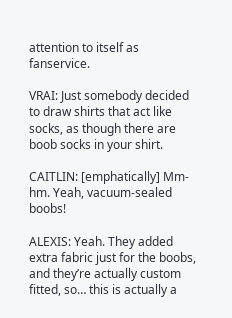attention to itself as fanservice.

VRAI: Just somebody decided to draw shirts that act like socks, as though there are boob socks in your shirt.

CAITLIN: [emphatically] Mm-hm. Yeah, vacuum-sealed boobs!

ALEXIS: Yeah. They added extra fabric just for the boobs, and they’re actually custom fitted, so… this is actually a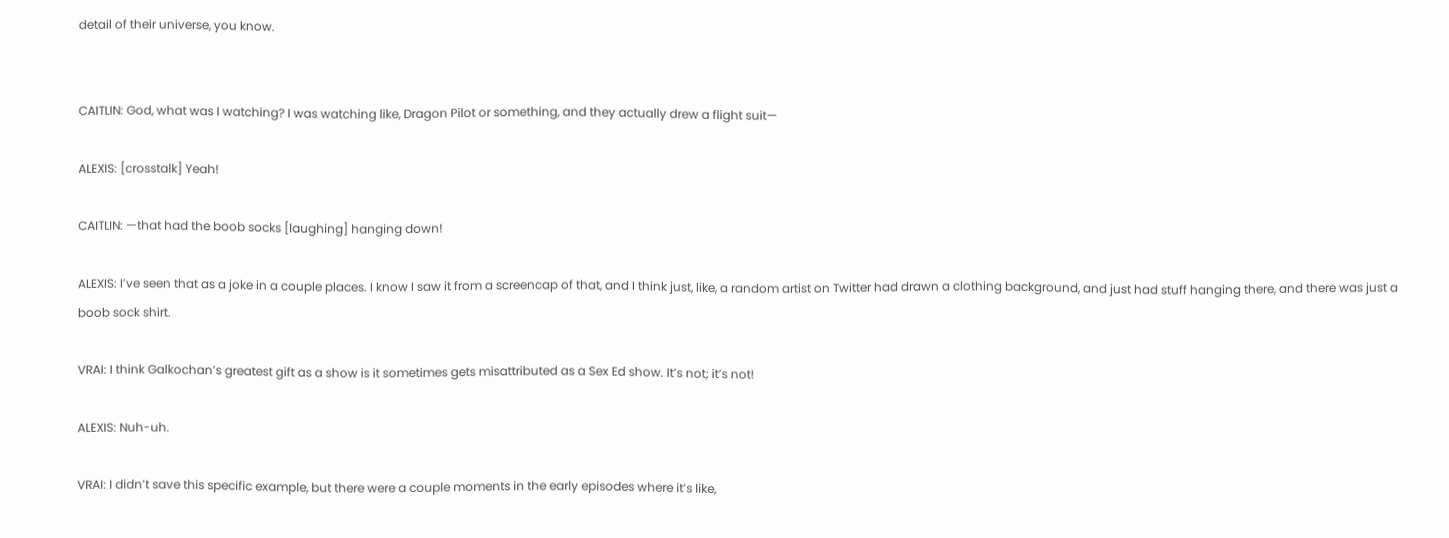detail of their universe, you know.


CAITLIN: God, what was I watching? I was watching like, Dragon Pilot or something, and they actually drew a flight suit—

ALEXIS: [crosstalk] Yeah!

CAITLIN: —that had the boob socks [laughing] hanging down!

ALEXIS: I’ve seen that as a joke in a couple places. I know I saw it from a screencap of that, and I think just, like, a random artist on Twitter had drawn a clothing background, and just had stuff hanging there, and there was just a boob sock shirt.

VRAI: I think Galkochan’s greatest gift as a show is it sometimes gets misattributed as a Sex Ed show. It’s not; it’s not!

ALEXIS: Nuh-uh.

VRAI: I didn’t save this specific example, but there were a couple moments in the early episodes where it’s like,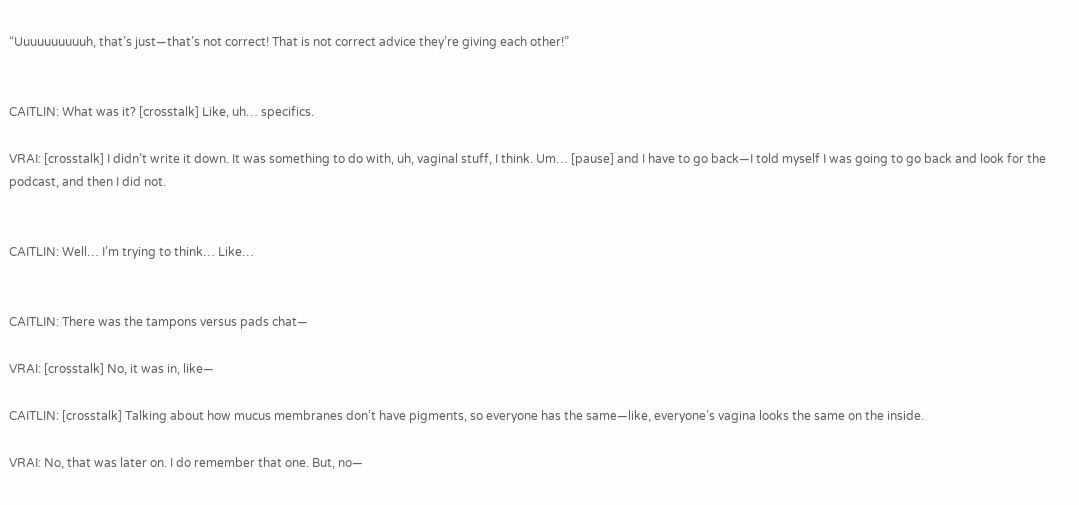“Uuuuuuuuuuh, that’s just—that’s not correct! That is not correct advice they’re giving each other!”


CAITLIN: What was it? [crosstalk] Like, uh… specifics.

VRAI: [crosstalk] I didn’t write it down. It was something to do with, uh, vaginal stuff, I think. Um… [pause] and I have to go back—I told myself I was going to go back and look for the podcast, and then I did not.


CAITLIN: Well… I’m trying to think… Like…


CAITLIN: There was the tampons versus pads chat—

VRAI: [crosstalk] No, it was in, like—

CAITLIN: [crosstalk] Talking about how mucus membranes don’t have pigments, so everyone has the same—like, everyone’s vagina looks the same on the inside.

VRAI: No, that was later on. I do remember that one. But, no—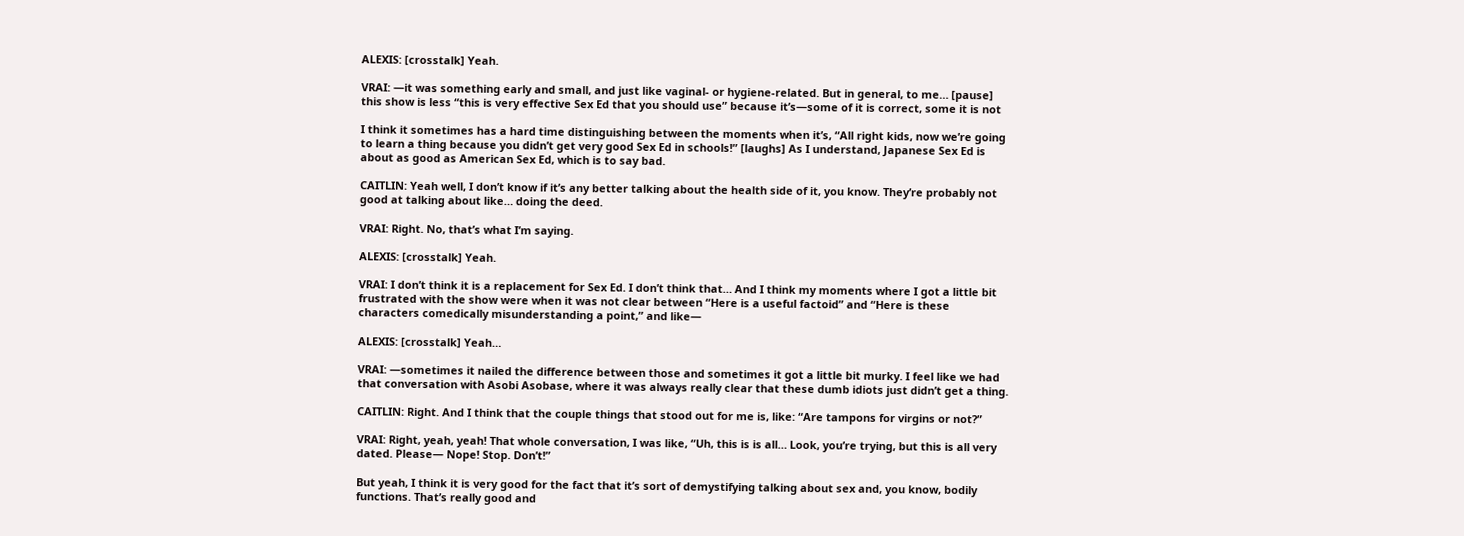ALEXIS: [crosstalk] Yeah.

VRAI: —it was something early and small, and just like vaginal- or hygiene-related. But in general, to me… [pause] this show is less “this is very effective Sex Ed that you should use” because it’s—some of it is correct, some it is not

I think it sometimes has a hard time distinguishing between the moments when it’s, “All right kids, now we’re going to learn a thing because you didn’t get very good Sex Ed in schools!” [laughs] As I understand, Japanese Sex Ed is about as good as American Sex Ed, which is to say bad.

CAITLIN: Yeah well, I don’t know if it’s any better talking about the health side of it, you know. They’re probably not good at talking about like… doing the deed.

VRAI: Right. No, that’s what I’m saying.

ALEXIS: [crosstalk] Yeah.

VRAI: I don’t think it is a replacement for Sex Ed. I don’t think that… And I think my moments where I got a little bit frustrated with the show were when it was not clear between “Here is a useful factoid” and “Here is these characters comedically misunderstanding a point,” and like—

ALEXIS: [crosstalk] Yeah…

VRAI: —sometimes it nailed the difference between those and sometimes it got a little bit murky. I feel like we had that conversation with Asobi Asobase, where it was always really clear that these dumb idiots just didn’t get a thing.

CAITLIN: Right. And I think that the couple things that stood out for me is, like: “Are tampons for virgins or not?”

VRAI: Right, yeah, yeah! That whole conversation, I was like, “Uh, this is is all… Look, you’re trying, but this is all very dated. Please— Nope! Stop. Don’t!”

But yeah, I think it is very good for the fact that it’s sort of demystifying talking about sex and, you know, bodily functions. That’s really good and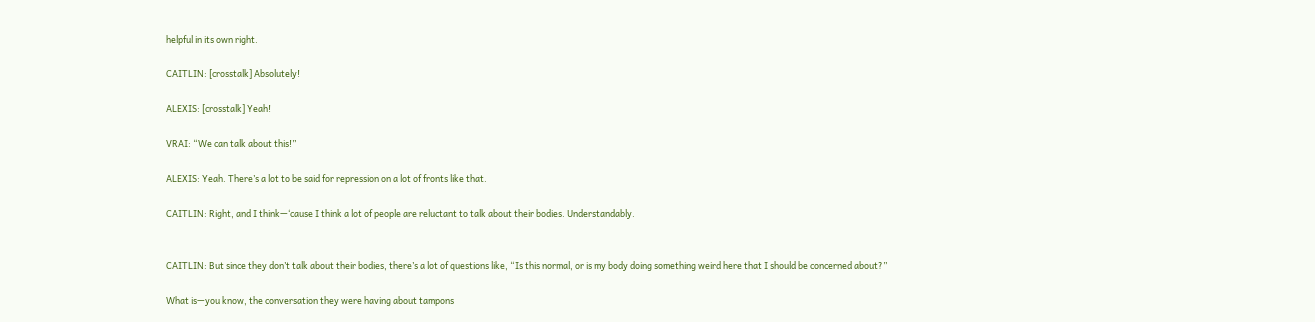helpful in its own right.

CAITLIN: [crosstalk] Absolutely!

ALEXIS: [crosstalk] Yeah!

VRAI: “We can talk about this!”

ALEXIS: Yeah. There’s a lot to be said for repression on a lot of fronts like that.

CAITLIN: Right, and I think—‘cause I think a lot of people are reluctant to talk about their bodies. Understandably.


CAITLIN: But since they don’t talk about their bodies, there’s a lot of questions like, “Is this normal, or is my body doing something weird here that I should be concerned about?”

What is—you know, the conversation they were having about tampons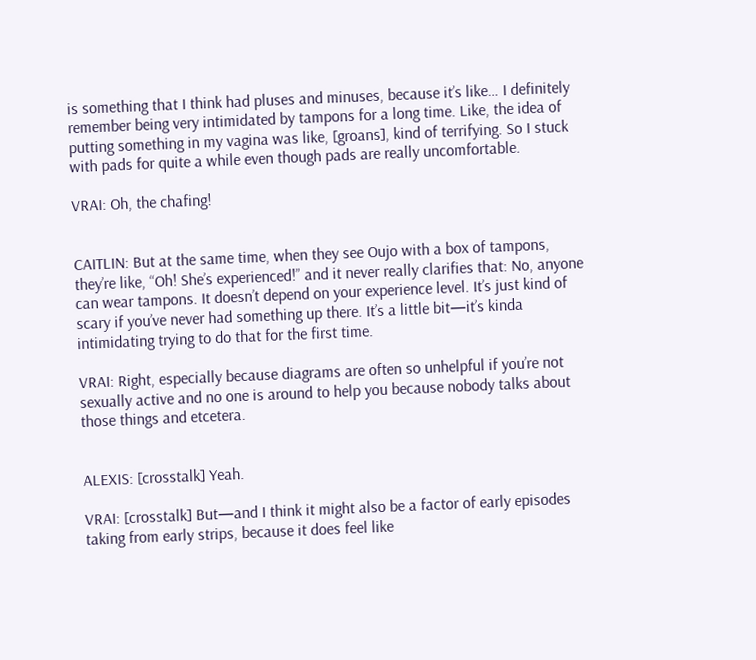is something that I think had pluses and minuses, because it’s like… I definitely remember being very intimidated by tampons for a long time. Like, the idea of putting something in my vagina was like, [groans], kind of terrifying. So I stuck with pads for quite a while even though pads are really uncomfortable.

VRAI: Oh, the chafing!


CAITLIN: But at the same time, when they see Oujo with a box of tampons, they’re like, “Oh! She’s experienced!” and it never really clarifies that: No, anyone can wear tampons. It doesn’t depend on your experience level. It’s just kind of scary if you’ve never had something up there. It’s a little bit—it’s kinda intimidating trying to do that for the first time.

VRAI: Right, especially because diagrams are often so unhelpful if you’re not sexually active and no one is around to help you because nobody talks about those things and etcetera.


ALEXIS: [crosstalk] Yeah.

VRAI: [crosstalk] But—and I think it might also be a factor of early episodes taking from early strips, because it does feel like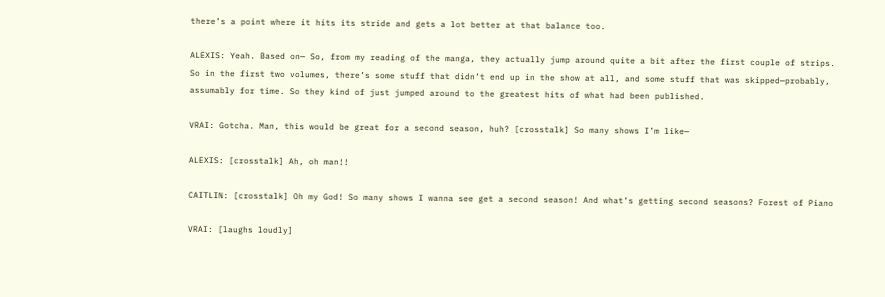there’s a point where it hits its stride and gets a lot better at that balance too.

ALEXIS: Yeah. Based on— So, from my reading of the manga, they actually jump around quite a bit after the first couple of strips. So in the first two volumes, there’s some stuff that didn’t end up in the show at all, and some stuff that was skipped—probably, assumably for time. So they kind of just jumped around to the greatest hits of what had been published.

VRAI: Gotcha. Man, this would be great for a second season, huh? [crosstalk] So many shows I’m like—

ALEXIS: [crosstalk] Ah, oh man!!

CAITLIN: [crosstalk] Oh my God! So many shows I wanna see get a second season! And what’s getting second seasons? Forest of Piano

VRAI: [laughs loudly]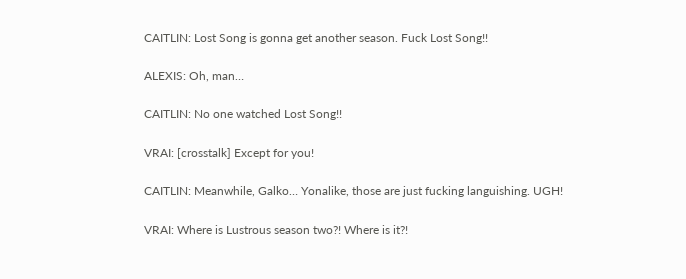CAITLIN: Lost Song is gonna get another season. Fuck Lost Song!!

ALEXIS: Oh, man…

CAITLIN: No one watched Lost Song!!

VRAI: [crosstalk] Except for you!

CAITLIN: Meanwhile, Galko… Yonalike, those are just fucking languishing. UGH!

VRAI: Where is Lustrous season two?! Where is it?!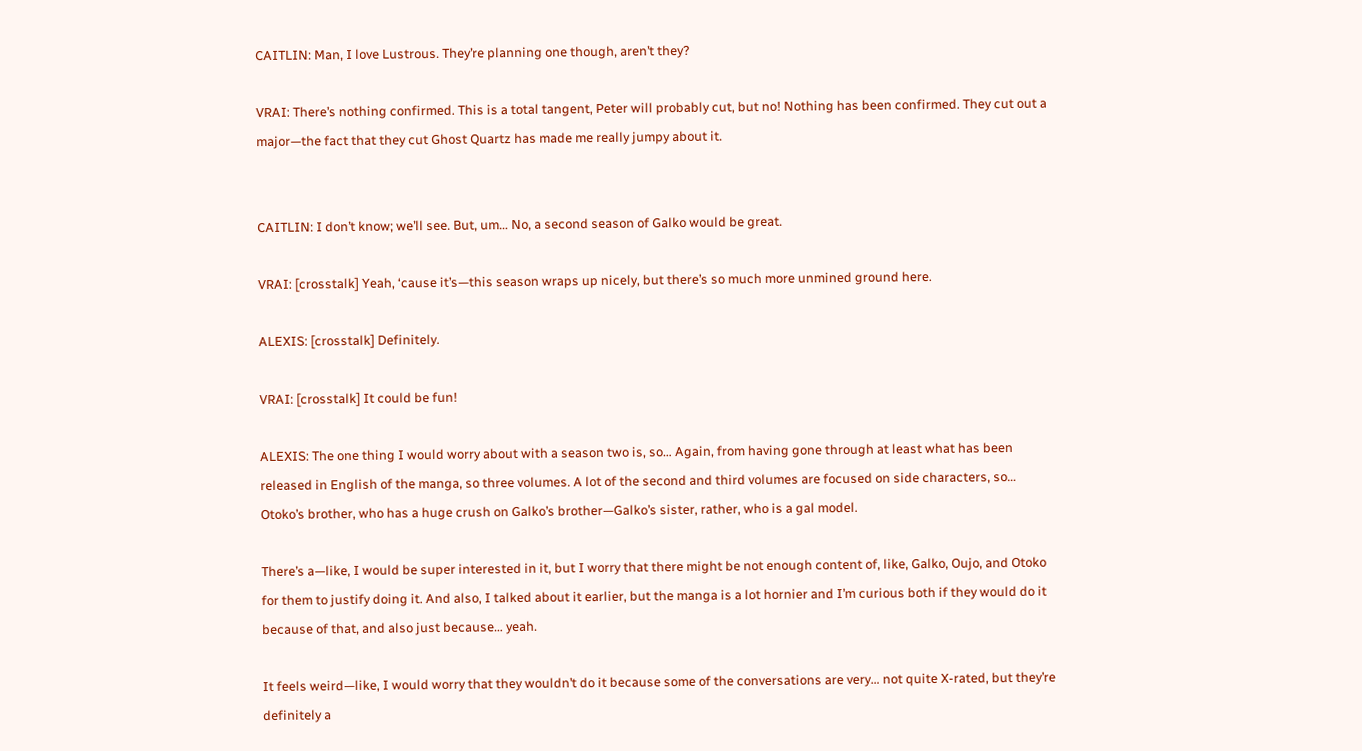CAITLIN: Man, I love Lustrous. They’re planning one though, aren’t they?

VRAI: There’s nothing confirmed. This is a total tangent, Peter will probably cut, but no! Nothing has been confirmed. They cut out a major—the fact that they cut Ghost Quartz has made me really jumpy about it.


CAITLIN: I don’t know; we’ll see. But, um… No, a second season of Galko would be great.

VRAI: [crosstalk] Yeah, ‘cause it’s—this season wraps up nicely, but there’s so much more unmined ground here.

ALEXIS: [crosstalk] Definitely.

VRAI: [crosstalk] It could be fun!

ALEXIS: The one thing I would worry about with a season two is, so… Again, from having gone through at least what has been released in English of the manga, so three volumes. A lot of the second and third volumes are focused on side characters, so… Otoko’s brother, who has a huge crush on Galko’s brother—Galko’s sister, rather, who is a gal model.

There’s a—like, I would be super interested in it, but I worry that there might be not enough content of, like, Galko, Oujo, and Otoko for them to justify doing it. And also, I talked about it earlier, but the manga is a lot hornier and I’m curious both if they would do it because of that, and also just because… yeah.

It feels weird—like, I would worry that they wouldn’t do it because some of the conversations are very… not quite X-rated, but they’re definitely a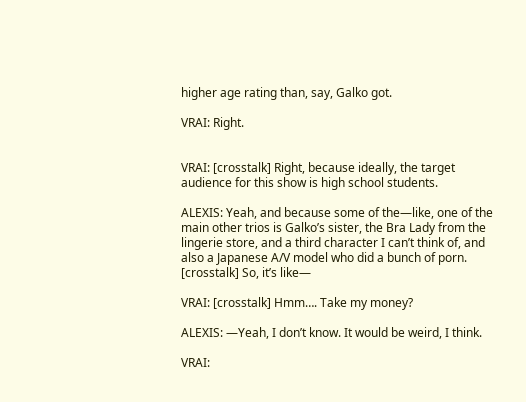higher age rating than, say, Galko got.

VRAI: Right.


VRAI: [crosstalk] Right, because ideally, the target audience for this show is high school students.

ALEXIS: Yeah, and because some of the—like, one of the main other trios is Galko’s sister, the Bra Lady from the lingerie store, and a third character I can’t think of, and also a Japanese A/V model who did a bunch of porn. [crosstalk] So, it’s like—

VRAI: [crosstalk] Hmm…. Take my money?

ALEXIS: —Yeah, I don’t know. It would be weird, I think.

VRAI: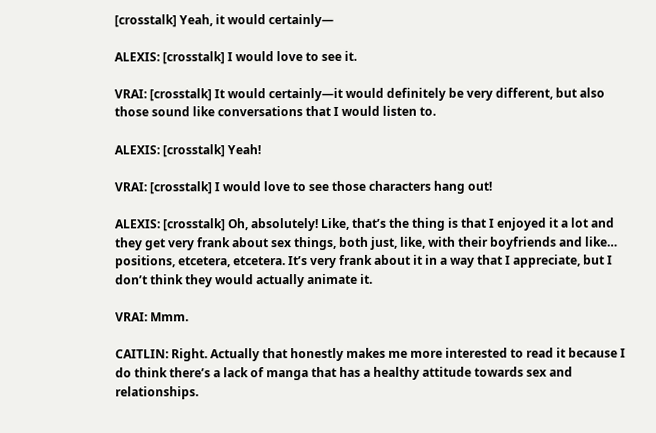[crosstalk] Yeah, it would certainly—

ALEXIS: [crosstalk] I would love to see it.

VRAI: [crosstalk] It would certainly—it would definitely be very different, but also those sound like conversations that I would listen to.

ALEXIS: [crosstalk] Yeah!

VRAI: [crosstalk] I would love to see those characters hang out!

ALEXIS: [crosstalk] Oh, absolutely! Like, that’s the thing is that I enjoyed it a lot and they get very frank about sex things, both just, like, with their boyfriends and like… positions, etcetera, etcetera. It’s very frank about it in a way that I appreciate, but I don’t think they would actually animate it.

VRAI: Mmm.

CAITLIN: Right. Actually that honestly makes me more interested to read it because I do think there’s a lack of manga that has a healthy attitude towards sex and relationships.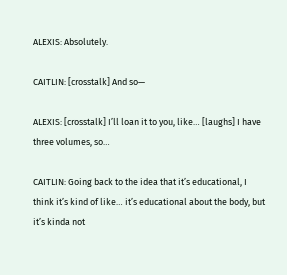ALEXIS: Absolutely.

CAITLIN: [crosstalk] And so—

ALEXIS: [crosstalk] I’ll loan it to you, like… [laughs] I have three volumes, so…

CAITLIN: Going back to the idea that it’s educational, I think it’s kind of like… it’s educational about the body, but it’s kinda not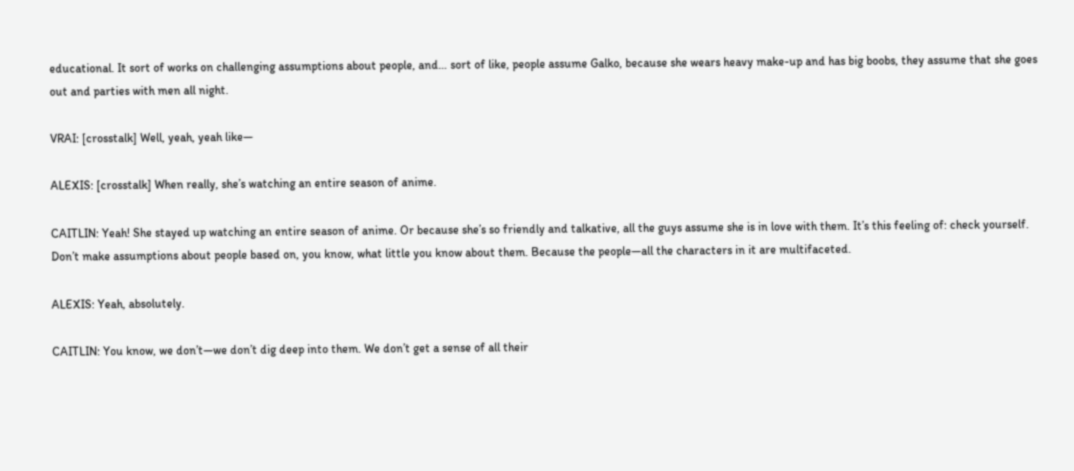educational. It sort of works on challenging assumptions about people, and… sort of like, people assume Galko, because she wears heavy make-up and has big boobs, they assume that she goes out and parties with men all night.

VRAI: [crosstalk] Well, yeah, yeah like—

ALEXIS: [crosstalk] When really, she’s watching an entire season of anime.

CAITLIN: Yeah! She stayed up watching an entire season of anime. Or because she’s so friendly and talkative, all the guys assume she is in love with them. It’s this feeling of: check yourself. Don’t make assumptions about people based on, you know, what little you know about them. Because the people—all the characters in it are multifaceted.

ALEXIS: Yeah, absolutely.

CAITLIN: You know, we don’t—we don’t dig deep into them. We don’t get a sense of all their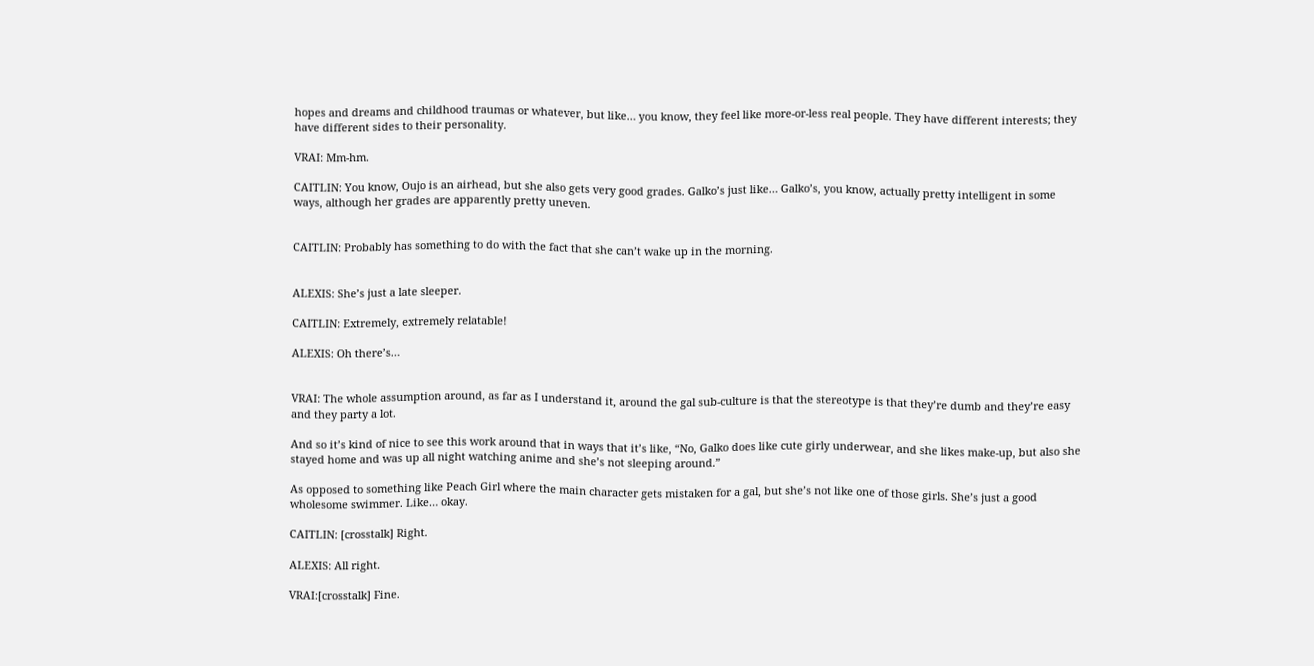hopes and dreams and childhood traumas or whatever, but like… you know, they feel like more-or-less real people. They have different interests; they have different sides to their personality.

VRAI: Mm-hm.

CAITLIN: You know, Oujo is an airhead, but she also gets very good grades. Galko’s just like… Galko’s, you know, actually pretty intelligent in some ways, although her grades are apparently pretty uneven.


CAITLIN: Probably has something to do with the fact that she can’t wake up in the morning.


ALEXIS: She’s just a late sleeper.

CAITLIN: Extremely, extremely relatable!

ALEXIS: Oh there’s…


VRAI: The whole assumption around, as far as I understand it, around the gal sub-culture is that the stereotype is that they’re dumb and they’re easy and they party a lot.

And so it’s kind of nice to see this work around that in ways that it’s like, “No, Galko does like cute girly underwear, and she likes make-up, but also she stayed home and was up all night watching anime and she’s not sleeping around.”

As opposed to something like Peach Girl where the main character gets mistaken for a gal, but she’s not like one of those girls. She’s just a good wholesome swimmer. Like… okay.

CAITLIN: [crosstalk] Right.

ALEXIS: All right.

VRAI:[crosstalk] Fine.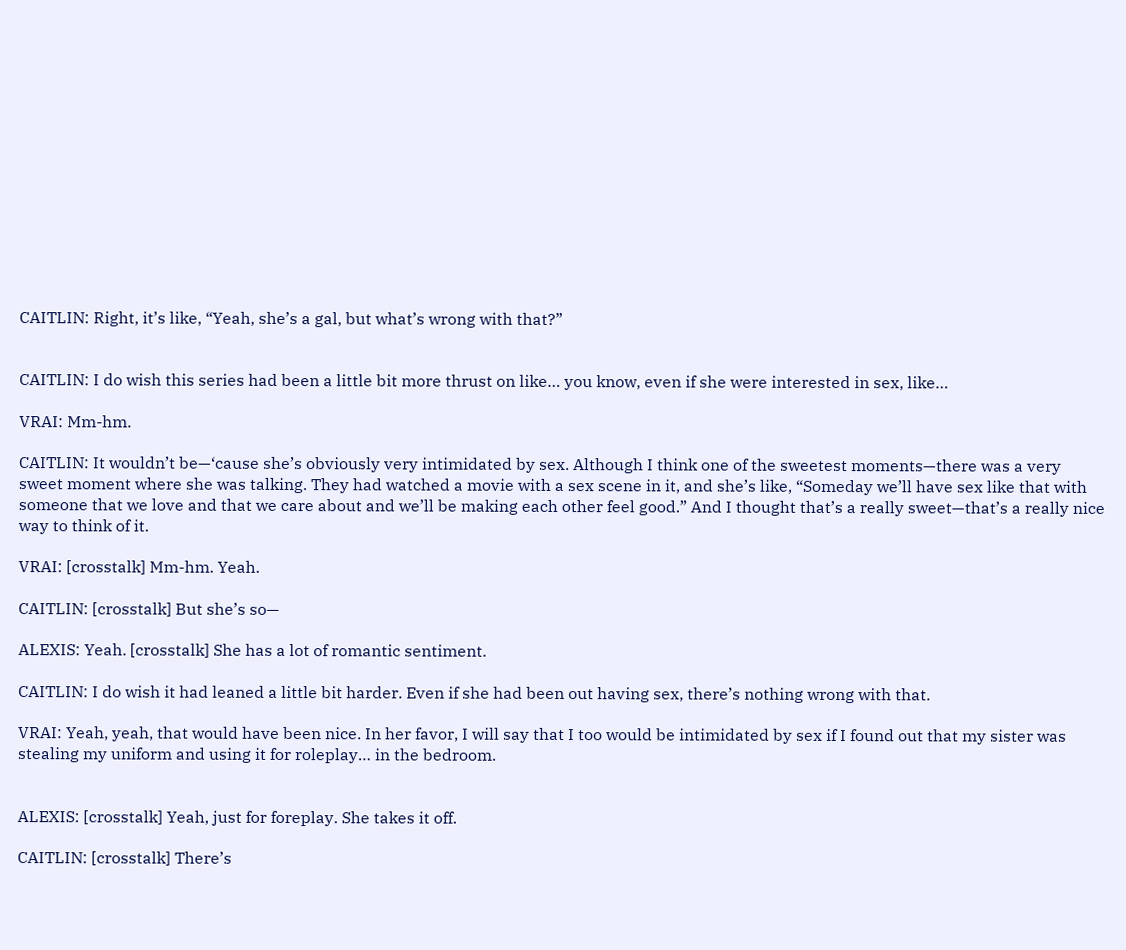CAITLIN: Right, it’s like, “Yeah, she’s a gal, but what’s wrong with that?”


CAITLIN: I do wish this series had been a little bit more thrust on like… you know, even if she were interested in sex, like…

VRAI: Mm-hm.

CAITLIN: It wouldn’t be—‘cause she’s obviously very intimidated by sex. Although I think one of the sweetest moments—there was a very sweet moment where she was talking. They had watched a movie with a sex scene in it, and she’s like, “Someday we’ll have sex like that with someone that we love and that we care about and we’ll be making each other feel good.” And I thought that’s a really sweet—that’s a really nice way to think of it.

VRAI: [crosstalk] Mm-hm. Yeah.

CAITLIN: [crosstalk] But she’s so—

ALEXIS: Yeah. [crosstalk] She has a lot of romantic sentiment.

CAITLIN: I do wish it had leaned a little bit harder. Even if she had been out having sex, there’s nothing wrong with that.

VRAI: Yeah, yeah, that would have been nice. In her favor, I will say that I too would be intimidated by sex if I found out that my sister was stealing my uniform and using it for roleplay… in the bedroom.


ALEXIS: [crosstalk] Yeah, just for foreplay. She takes it off.

CAITLIN: [crosstalk] There’s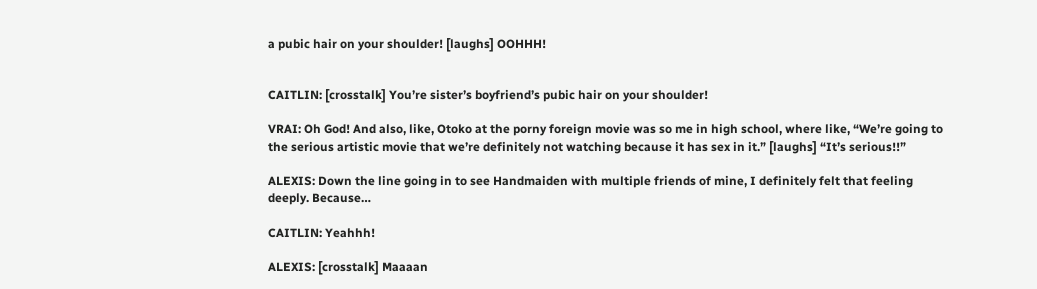a pubic hair on your shoulder! [laughs] OOHHH!


CAITLIN: [crosstalk] You’re sister’s boyfriend’s pubic hair on your shoulder!

VRAI: Oh God! And also, like, Otoko at the porny foreign movie was so me in high school, where like, “We’re going to the serious artistic movie that we’re definitely not watching because it has sex in it.” [laughs] “It’s serious!!”

ALEXIS: Down the line going in to see Handmaiden with multiple friends of mine, I definitely felt that feeling deeply. Because…

CAITLIN: Yeahhh!

ALEXIS: [crosstalk] Maaaan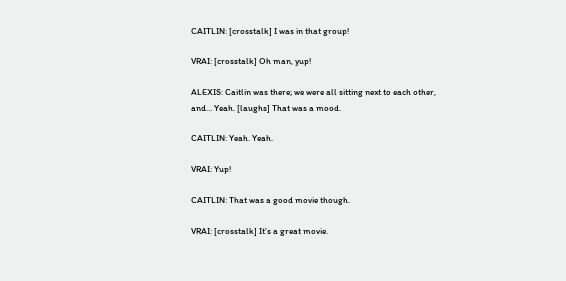CAITLIN: [crosstalk] I was in that group!

VRAI: [crosstalk] Oh man, yup!

ALEXIS: Caitlin was there; we were all sitting next to each other, and… Yeah. [laughs] That was a mood.

CAITLIN: Yeah. Yeah.

VRAI: Yup!

CAITLIN: That was a good movie though.

VRAI: [crosstalk] It’s a great movie.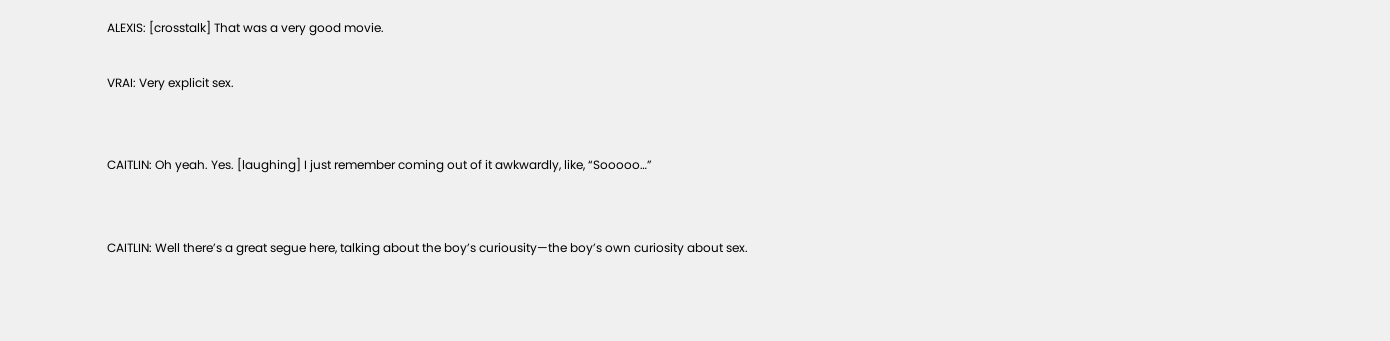ALEXIS: [crosstalk] That was a very good movie.

VRAI: Very explicit sex.


CAITLIN: Oh yeah. Yes. [laughing] I just remember coming out of it awkwardly, like, “Sooooo…”


CAITLIN: Well there’s a great segue here, talking about the boy’s curiousity—the boy’s own curiosity about sex.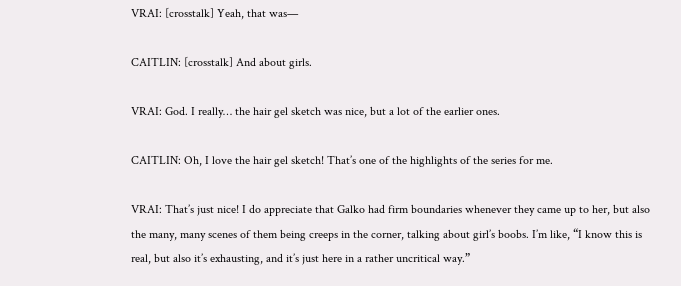VRAI: [crosstalk] Yeah, that was—

CAITLIN: [crosstalk] And about girls.

VRAI: God. I really… the hair gel sketch was nice, but a lot of the earlier ones.

CAITLIN: Oh, I love the hair gel sketch! That’s one of the highlights of the series for me.

VRAI: That’s just nice! I do appreciate that Galko had firm boundaries whenever they came up to her, but also the many, many scenes of them being creeps in the corner, talking about girl’s boobs. I’m like, “I know this is real, but also it’s exhausting, and it’s just here in a rather uncritical way.”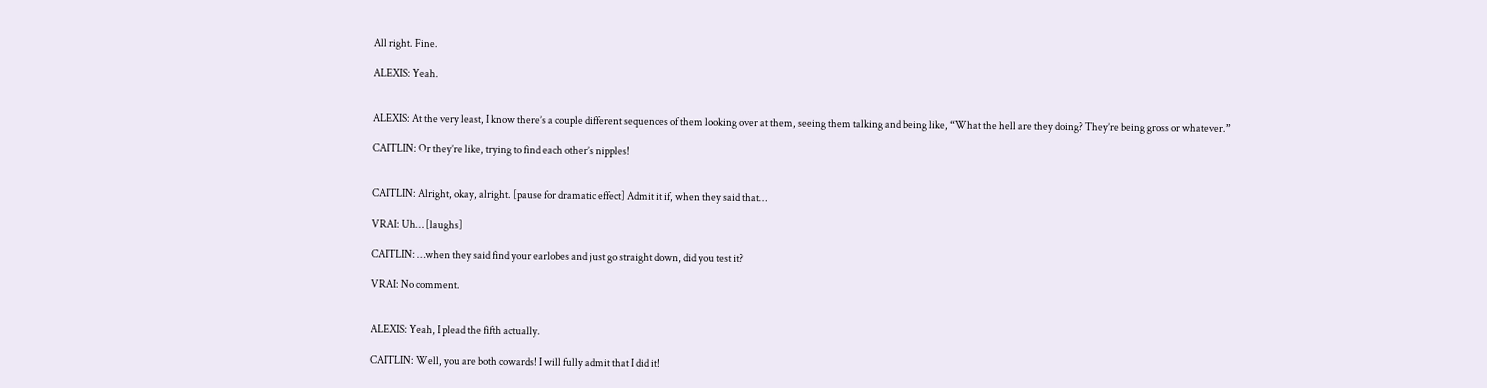All right. Fine.

ALEXIS: Yeah.


ALEXIS: At the very least, I know there’s a couple different sequences of them looking over at them, seeing them talking and being like, “What the hell are they doing? They’re being gross or whatever.”

CAITLIN: Or they’re like, trying to find each other’s nipples!


CAITLIN: Alright, okay, alright. [pause for dramatic effect] Admit it if, when they said that…

VRAI: Uh… [laughs]

CAITLIN: …when they said find your earlobes and just go straight down, did you test it?

VRAI: No comment.


ALEXIS: Yeah, I plead the fifth actually.

CAITLIN: Well, you are both cowards! I will fully admit that I did it!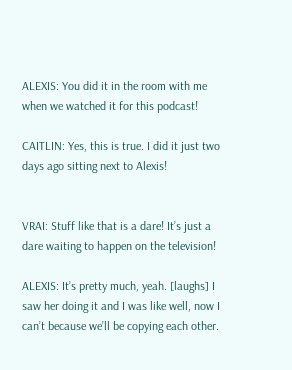ALEXIS: You did it in the room with me when we watched it for this podcast!

CAITLIN: Yes, this is true. I did it just two days ago sitting next to Alexis!


VRAI: Stuff like that is a dare! It’s just a dare waiting to happen on the television!

ALEXIS: It’s pretty much, yeah. [laughs] I saw her doing it and I was like well, now I can’t because we’ll be copying each other.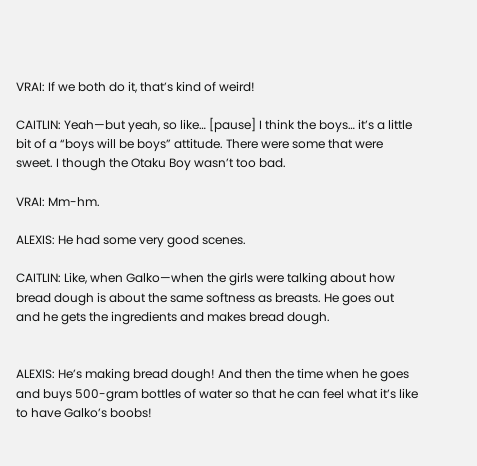VRAI: If we both do it, that’s kind of weird!

CAITLIN: Yeah—but yeah, so like… [pause] I think the boys… it’s a little bit of a “boys will be boys” attitude. There were some that were sweet. I though the Otaku Boy wasn’t too bad.

VRAI: Mm-hm.

ALEXIS: He had some very good scenes.

CAITLIN: Like, when Galko—when the girls were talking about how bread dough is about the same softness as breasts. He goes out and he gets the ingredients and makes bread dough.


ALEXIS: He’s making bread dough! And then the time when he goes and buys 500-gram bottles of water so that he can feel what it’s like to have Galko’s boobs!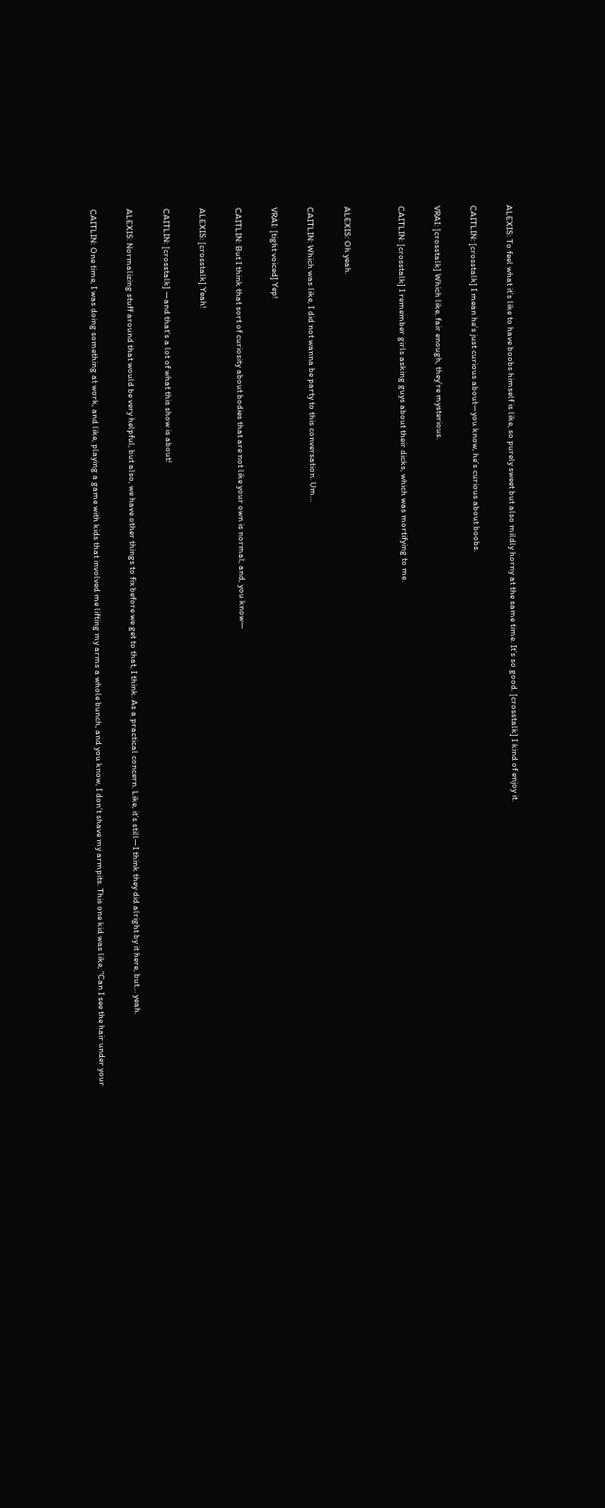ALEXIS: To feel what it’s like to have boobs himself is like, so purely sweet but also mildly horny at the same time. It’s so good. [crosstalk] I kind of enjoy it.

CAITLIN: [crosstalk] I mean he’s just curious about—you know, he’s curious about boobs.

VRAI: [crosstalk] Which like, fair enough, they’re mysterious.

CAITLIN: [crosstalk] I remember girls asking guys about their dicks, which was mortifying to me.


ALEXIS: Oh yeah.

CAITLIN: Which was like, I did not wanna be party to this conversation. Um…

VRAI: [tight voiced] Yep!

CAITLIN: But I think that sort of curiosity about bodies that are not like your own is normal, and, you know—

ALEXIS: [crosstalk] Yeah!

CAITLIN: [crosstalk] —and that’s a lot of what this show is about!

ALEXIS: Normalizing stuff around that would be very helpful, but also, we have other things to fix before we get to that, I think. As a practical concern. Like, it’s still—I think they did alright by it here, but… yeah.

CAITLIN: One time, I was doing something at work, and like, playing a game with kids that involved me lifting my arms a whole bunch, and you know, I don’t shave my armpits. This one kid was like, “Can I see the hair under your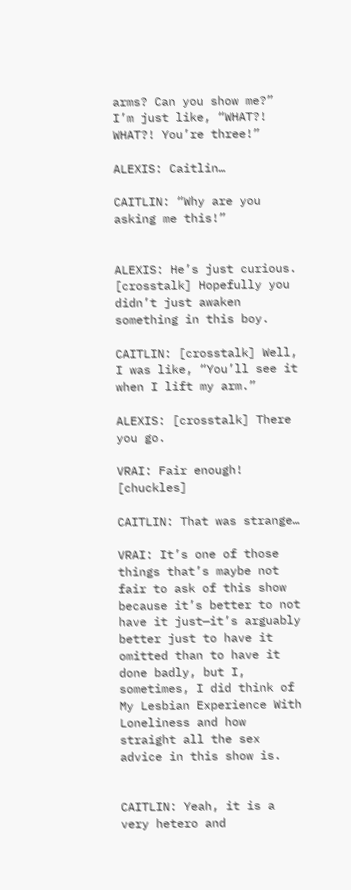arms? Can you show me?” I’m just like, “WHAT?! WHAT?! You’re three!”

ALEXIS: Caitlin…

CAITLIN: “Why are you asking me this!”


ALEXIS: He’s just curious. [crosstalk] Hopefully you didn’t just awaken something in this boy.

CAITLIN: [crosstalk] Well, I was like, “You’ll see it when I lift my arm.”

ALEXIS: [crosstalk] There you go.

VRAI: Fair enough! [chuckles]

CAITLIN: That was strange…

VRAI: It’s one of those things that’s maybe not fair to ask of this show because it’s better to not have it just—it’s arguably better just to have it omitted than to have it done badly, but I, sometimes, I did think of My Lesbian Experience With Loneliness and how straight all the sex advice in this show is.


CAITLIN: Yeah, it is a very hetero and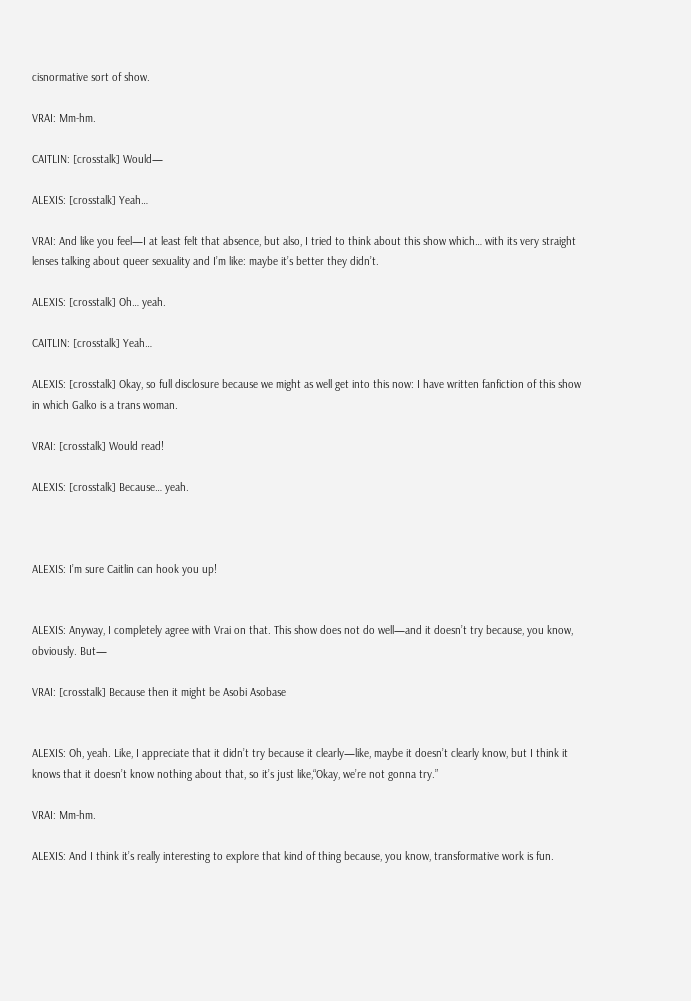cisnormative sort of show.

VRAI: Mm-hm.

CAITLIN: [crosstalk] Would—

ALEXIS: [crosstalk] Yeah…

VRAI: And like you feel—I at least felt that absence, but also, I tried to think about this show which… with its very straight lenses talking about queer sexuality and I’m like: maybe it’s better they didn’t.

ALEXIS: [crosstalk] Oh… yeah.

CAITLIN: [crosstalk] Yeah…

ALEXIS: [crosstalk] Okay, so full disclosure because we might as well get into this now: I have written fanfiction of this show in which Galko is a trans woman.

VRAI: [crosstalk] Would read!

ALEXIS: [crosstalk] Because… yeah.



ALEXIS: I’m sure Caitlin can hook you up!


ALEXIS: Anyway, I completely agree with Vrai on that. This show does not do well—and it doesn’t try because, you know, obviously. But—

VRAI: [crosstalk] Because then it might be Asobi Asobase


ALEXIS: Oh, yeah. Like, I appreciate that it didn’t try because it clearly—like, maybe it doesn’t clearly know, but I think it knows that it doesn’t know nothing about that, so it’s just like,“Okay, we’re not gonna try.”

VRAI: Mm-hm.

ALEXIS: And I think it’s really interesting to explore that kind of thing because, you know, transformative work is fun.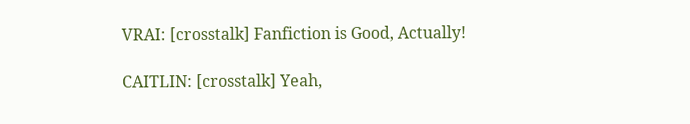VRAI: [crosstalk] Fanfiction is Good, Actually!

CAITLIN: [crosstalk] Yeah,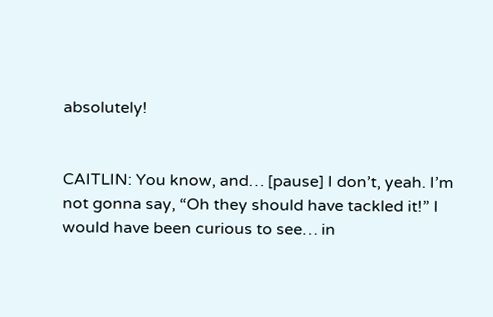absolutely!


CAITLIN: You know, and… [pause] I don’t, yeah. I’m not gonna say, “Oh they should have tackled it!” I would have been curious to see… in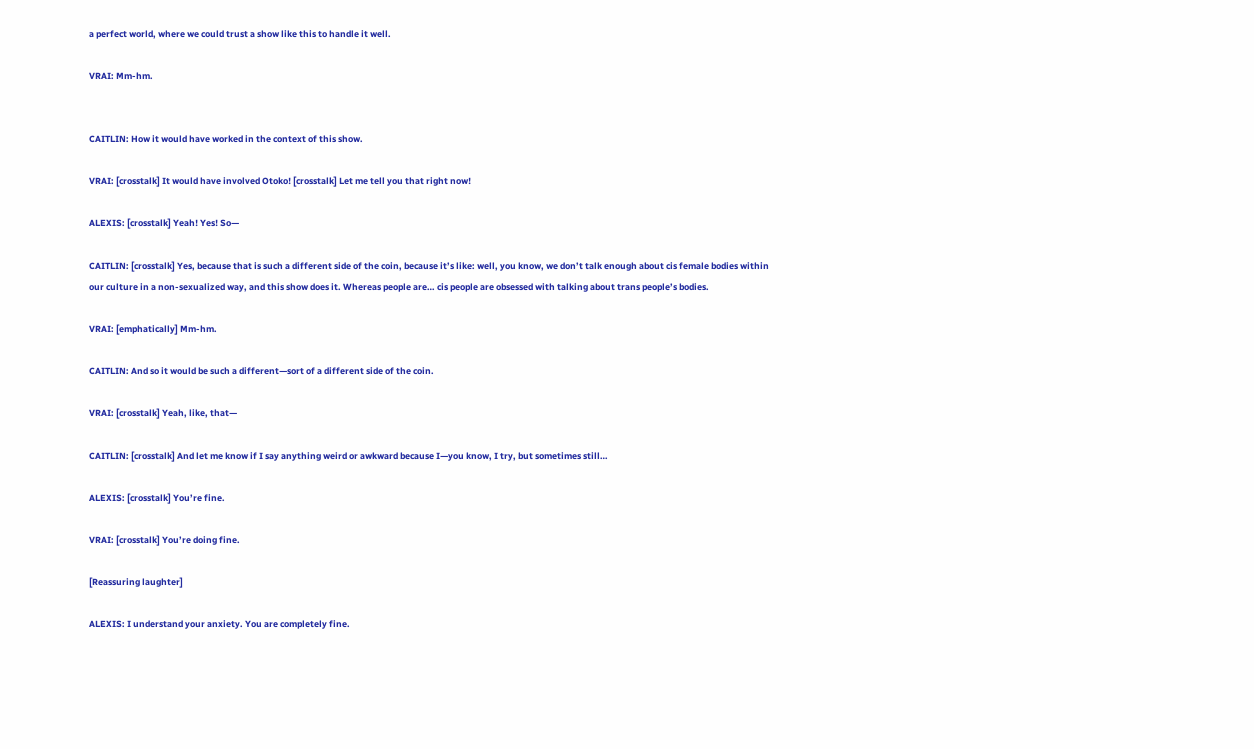a perfect world, where we could trust a show like this to handle it well.

VRAI: Mm-hm.


CAITLIN: How it would have worked in the context of this show.

VRAI: [crosstalk] It would have involved Otoko! [crosstalk] Let me tell you that right now!

ALEXIS: [crosstalk] Yeah! Yes! So—

CAITLIN: [crosstalk] Yes, because that is such a different side of the coin, because it’s like: well, you know, we don’t talk enough about cis female bodies within our culture in a non-sexualized way, and this show does it. Whereas people are… cis people are obsessed with talking about trans people’s bodies.

VRAI: [emphatically] Mm-hm.

CAITLIN: And so it would be such a different—sort of a different side of the coin.

VRAI: [crosstalk] Yeah, like, that—

CAITLIN: [crosstalk] And let me know if I say anything weird or awkward because I—you know, I try, but sometimes still…

ALEXIS: [crosstalk] You’re fine.

VRAI: [crosstalk] You’re doing fine.

[Reassuring laughter]

ALEXIS: I understand your anxiety. You are completely fine.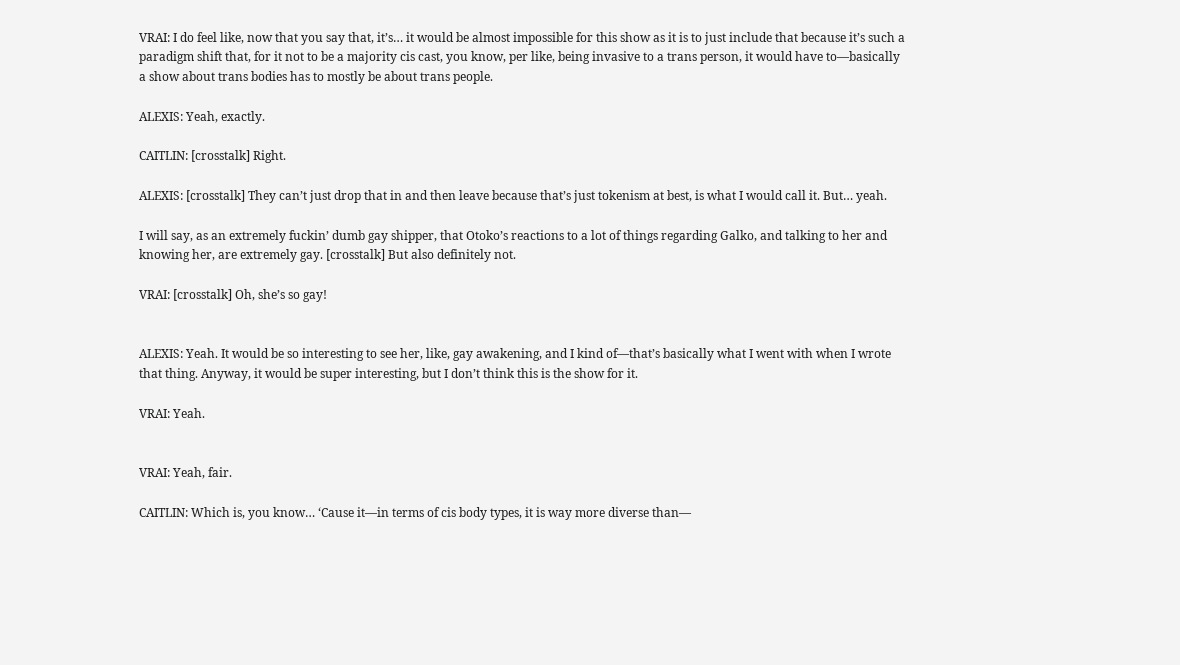VRAI: I do feel like, now that you say that, it’s… it would be almost impossible for this show as it is to just include that because it’s such a paradigm shift that, for it not to be a majority cis cast, you know, per like, being invasive to a trans person, it would have to—basically a show about trans bodies has to mostly be about trans people.

ALEXIS: Yeah, exactly.

CAITLIN: [crosstalk] Right.

ALEXIS: [crosstalk] They can’t just drop that in and then leave because that’s just tokenism at best, is what I would call it. But… yeah.

I will say, as an extremely fuckin’ dumb gay shipper, that Otoko’s reactions to a lot of things regarding Galko, and talking to her and knowing her, are extremely gay. [crosstalk] But also definitely not.

VRAI: [crosstalk] Oh, she’s so gay!


ALEXIS: Yeah. It would be so interesting to see her, like, gay awakening, and I kind of—that’s basically what I went with when I wrote that thing. Anyway, it would be super interesting, but I don’t think this is the show for it.

VRAI: Yeah.


VRAI: Yeah, fair.

CAITLIN: Which is, you know… ‘Cause it—in terms of cis body types, it is way more diverse than—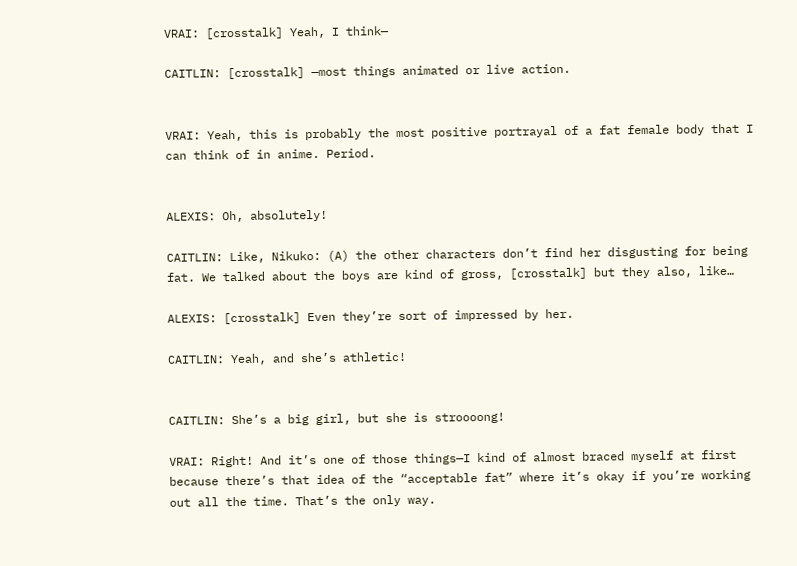VRAI: [crosstalk] Yeah, I think—

CAITLIN: [crosstalk] —most things animated or live action.


VRAI: Yeah, this is probably the most positive portrayal of a fat female body that I can think of in anime. Period.


ALEXIS: Oh, absolutely!

CAITLIN: Like, Nikuko: (A) the other characters don’t find her disgusting for being fat. We talked about the boys are kind of gross, [crosstalk] but they also, like…

ALEXIS: [crosstalk] Even they’re sort of impressed by her.

CAITLIN: Yeah, and she’s athletic!


CAITLIN: She’s a big girl, but she is stroooong!

VRAI: Right! And it’s one of those things—I kind of almost braced myself at first because there’s that idea of the “acceptable fat” where it’s okay if you’re working out all the time. That’s the only way.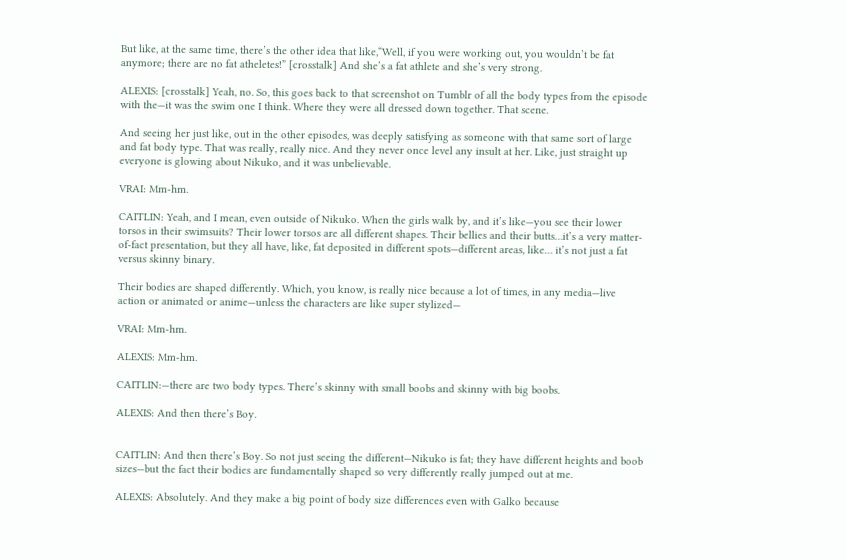But like, at the same time, there’s the other idea that like,“Well, if you were working out, you wouldn’t be fat anymore; there are no fat atheletes!” [crosstalk] And she’s a fat athlete and she’s very strong.

ALEXIS: [crosstalk] Yeah, no. So, this goes back to that screenshot on Tumblr of all the body types from the episode with the—it was the swim one I think. Where they were all dressed down together. That scene.

And seeing her just like, out in the other episodes, was deeply satisfying as someone with that same sort of large and fat body type. That was really, really nice. And they never once level any insult at her. Like, just straight up everyone is glowing about Nikuko, and it was unbelievable.

VRAI: Mm-hm.

CAITLIN: Yeah, and I mean, even outside of Nikuko. When the girls walk by, and it’s like—you see their lower torsos in their swimsuits? Their lower torsos are all different shapes. Their bellies and their butts…it’s a very matter-of-fact presentation, but they all have, like, fat deposited in different spots—different areas, like… it’s not just a fat versus skinny binary.

Their bodies are shaped differently. Which, you know, is really nice because a lot of times, in any media—live action or animated or anime—unless the characters are like super stylized—

VRAI: Mm-hm.

ALEXIS: Mm-hm.

CAITLIN:—there are two body types. There’s skinny with small boobs and skinny with big boobs.

ALEXIS: And then there’s Boy.


CAITLIN: And then there’s Boy. So not just seeing the different—Nikuko is fat; they have different heights and boob sizes—but the fact their bodies are fundamentally shaped so very differently really jumped out at me.

ALEXIS: Absolutely. And they make a big point of body size differences even with Galko because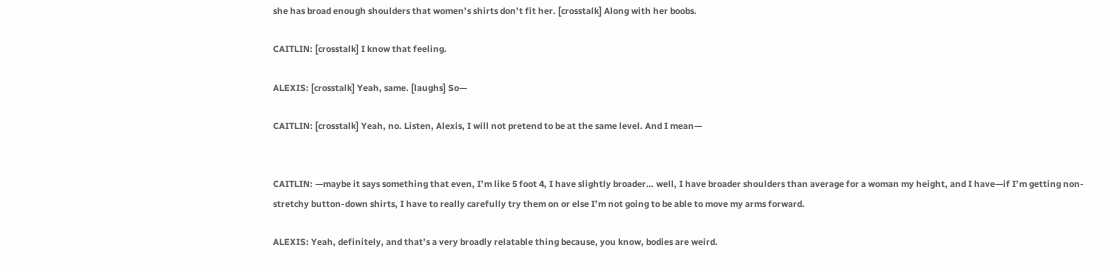she has broad enough shoulders that women’s shirts don’t fit her. [crosstalk] Along with her boobs.

CAITLIN: [crosstalk] I know that feeling.

ALEXIS: [crosstalk] Yeah, same. [laughs] So—

CAITLIN: [crosstalk] Yeah, no. Listen, Alexis, I will not pretend to be at the same level. And I mean—


CAITLIN: —maybe it says something that even, I’m like 5 foot 4, I have slightly broader… well, I have broader shoulders than average for a woman my height, and I have—if I’m getting non-stretchy button-down shirts, I have to really carefully try them on or else I’m not going to be able to move my arms forward.

ALEXIS: Yeah, definitely, and that’s a very broadly relatable thing because, you know, bodies are weird.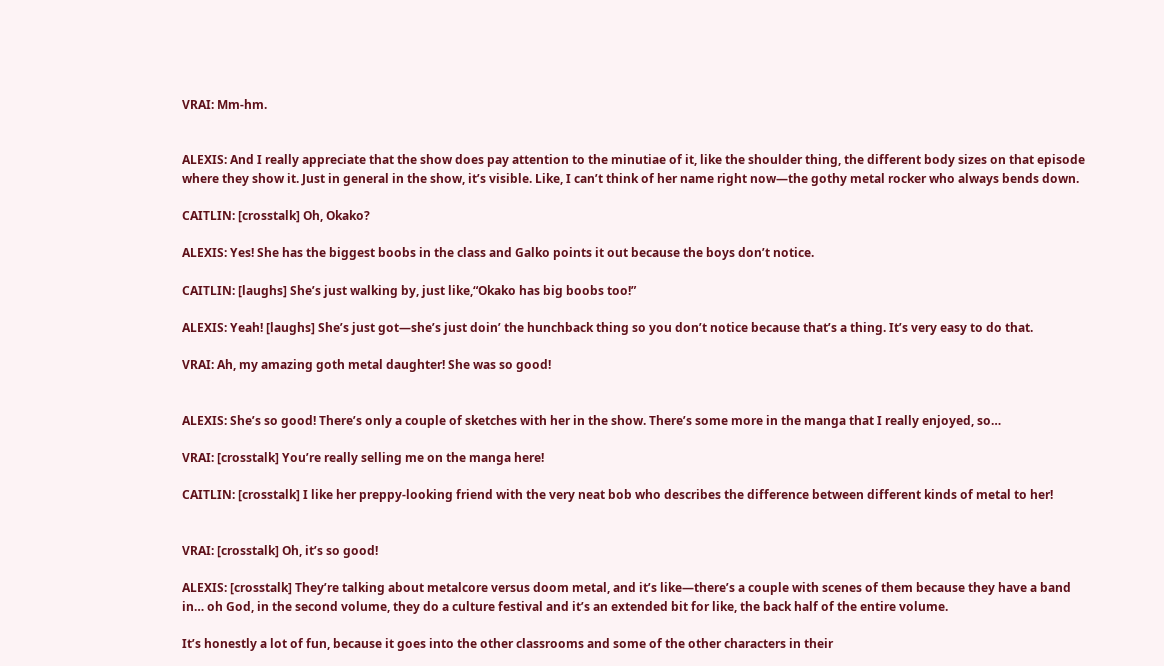VRAI: Mm-hm.


ALEXIS: And I really appreciate that the show does pay attention to the minutiae of it, like the shoulder thing, the different body sizes on that episode where they show it. Just in general in the show, it’s visible. Like, I can’t think of her name right now—the gothy metal rocker who always bends down.

CAITLIN: [crosstalk] Oh, Okako?

ALEXIS: Yes! She has the biggest boobs in the class and Galko points it out because the boys don’t notice.

CAITLIN: [laughs] She’s just walking by, just like,“Okako has big boobs too!”

ALEXIS: Yeah! [laughs] She’s just got—she’s just doin’ the hunchback thing so you don’t notice because that’s a thing. It’s very easy to do that.

VRAI: Ah, my amazing goth metal daughter! She was so good!


ALEXIS: She’s so good! There’s only a couple of sketches with her in the show. There’s some more in the manga that I really enjoyed, so…

VRAI: [crosstalk] You’re really selling me on the manga here!

CAITLIN: [crosstalk] I like her preppy-looking friend with the very neat bob who describes the difference between different kinds of metal to her!


VRAI: [crosstalk] Oh, it’s so good!

ALEXIS: [crosstalk] They’re talking about metalcore versus doom metal, and it’s like—there’s a couple with scenes of them because they have a band in… oh God, in the second volume, they do a culture festival and it’s an extended bit for like, the back half of the entire volume.

It’s honestly a lot of fun, because it goes into the other classrooms and some of the other characters in their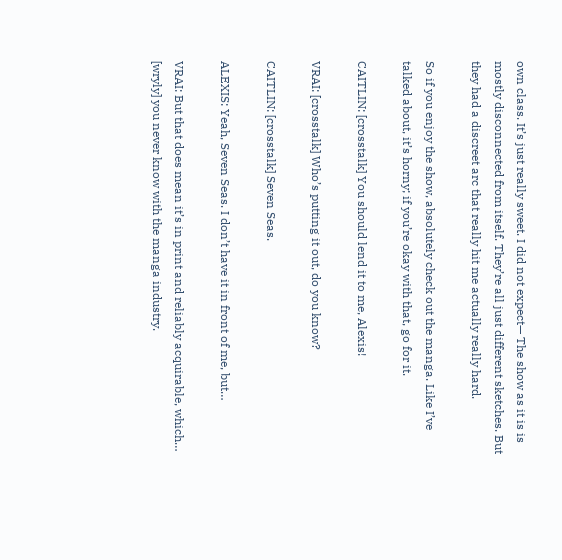own class. It’s just really sweet. I did not expect— The show as it is is mostly disconnected from itself. They’re all just different sketches. But they had a discreet arc that really hit me actually really hard.

So if you enjoy the show, absolutely check out the manga. Like I’ve talked about, it’s horny; if you’re okay with that, go for it.

CAITLIN: [crosstalk] You should lend it to me, Alexis!

VRAI: [crosstalk] Who’s putting it out, do you know?

CAITLIN: [crosstalk] Seven Seas.

ALEXIS: Yeah, Seven Seas. I don’t have it in front of me, but…

VRAI: But that does mean it’s in print and reliably acquirable, which… [wryly] you never know with the manga industry.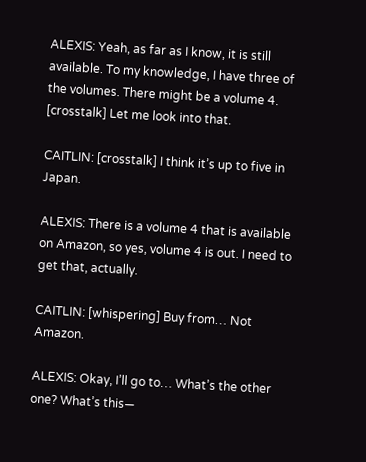ALEXIS: Yeah, as far as I know, it is still available. To my knowledge, I have three of the volumes. There might be a volume 4. [crosstalk] Let me look into that.

CAITLIN: [crosstalk] I think it’s up to five in Japan.

ALEXIS: There is a volume 4 that is available on Amazon, so yes, volume 4 is out. I need to get that, actually.

CAITLIN: [whispering] Buy from… Not Amazon.

ALEXIS: Okay, I’ll go to… What’s the other one? What’s this—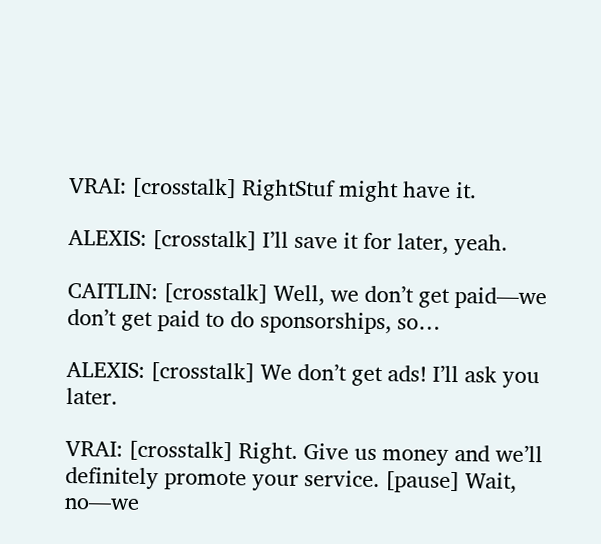VRAI: [crosstalk] RightStuf might have it.

ALEXIS: [crosstalk] I’ll save it for later, yeah.

CAITLIN: [crosstalk] Well, we don’t get paid—we don’t get paid to do sponsorships, so…

ALEXIS: [crosstalk] We don’t get ads! I’ll ask you later.

VRAI: [crosstalk] Right. Give us money and we’ll definitely promote your service. [pause] Wait, no—we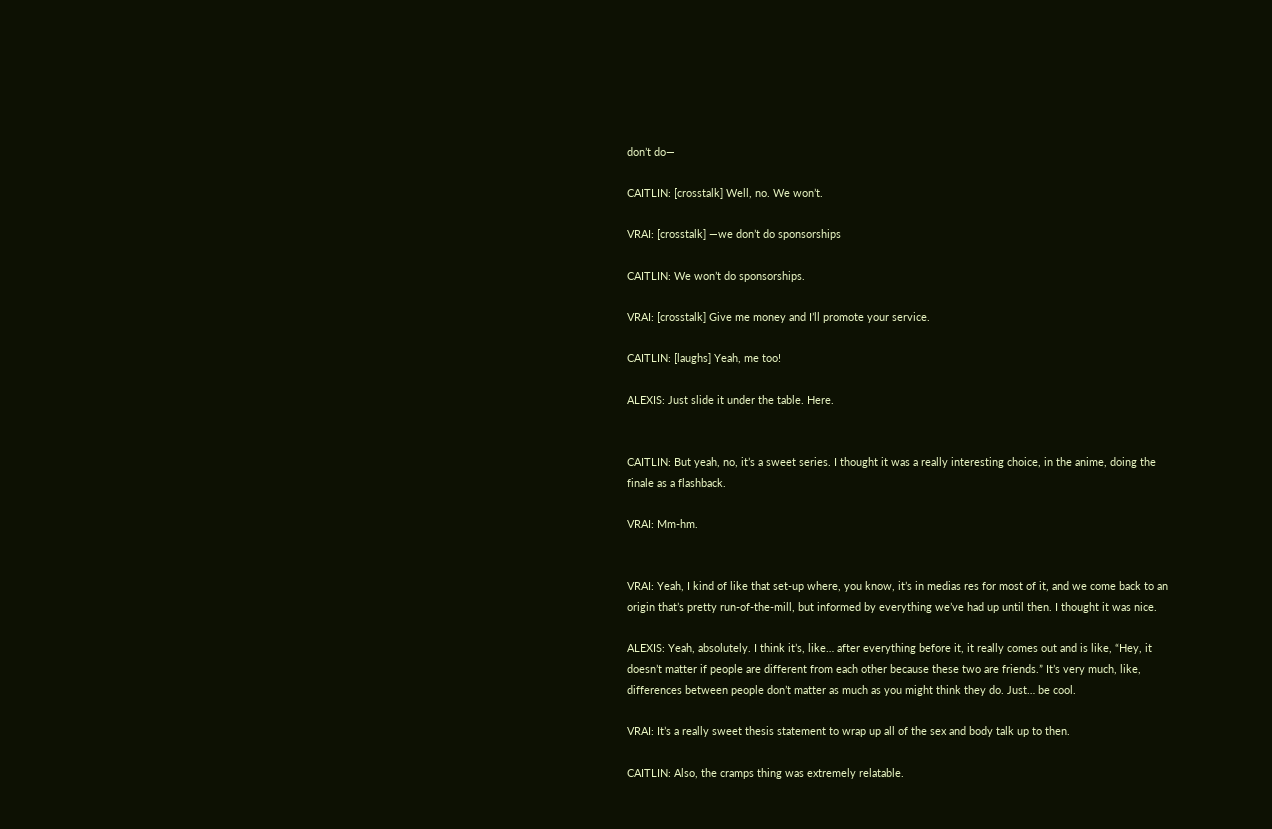don’t do—

CAITLIN: [crosstalk] Well, no. We won’t.

VRAI: [crosstalk] —we don’t do sponsorships

CAITLIN: We won’t do sponsorships.

VRAI: [crosstalk] Give me money and I’ll promote your service.

CAITLIN: [laughs] Yeah, me too!

ALEXIS: Just slide it under the table. Here.


CAITLIN: But yeah, no, it’s a sweet series. I thought it was a really interesting choice, in the anime, doing the finale as a flashback.

VRAI: Mm-hm.


VRAI: Yeah, I kind of like that set-up where, you know, it’s in medias res for most of it, and we come back to an origin that’s pretty run-of-the-mill, but informed by everything we’ve had up until then. I thought it was nice.

ALEXIS: Yeah, absolutely. I think it’s, like… after everything before it, it really comes out and is like, “Hey, it doesn’t matter if people are different from each other because these two are friends.” It’s very much, like, differences between people don’t matter as much as you might think they do. Just… be cool.

VRAI: It’s a really sweet thesis statement to wrap up all of the sex and body talk up to then.

CAITLIN: Also, the cramps thing was extremely relatable.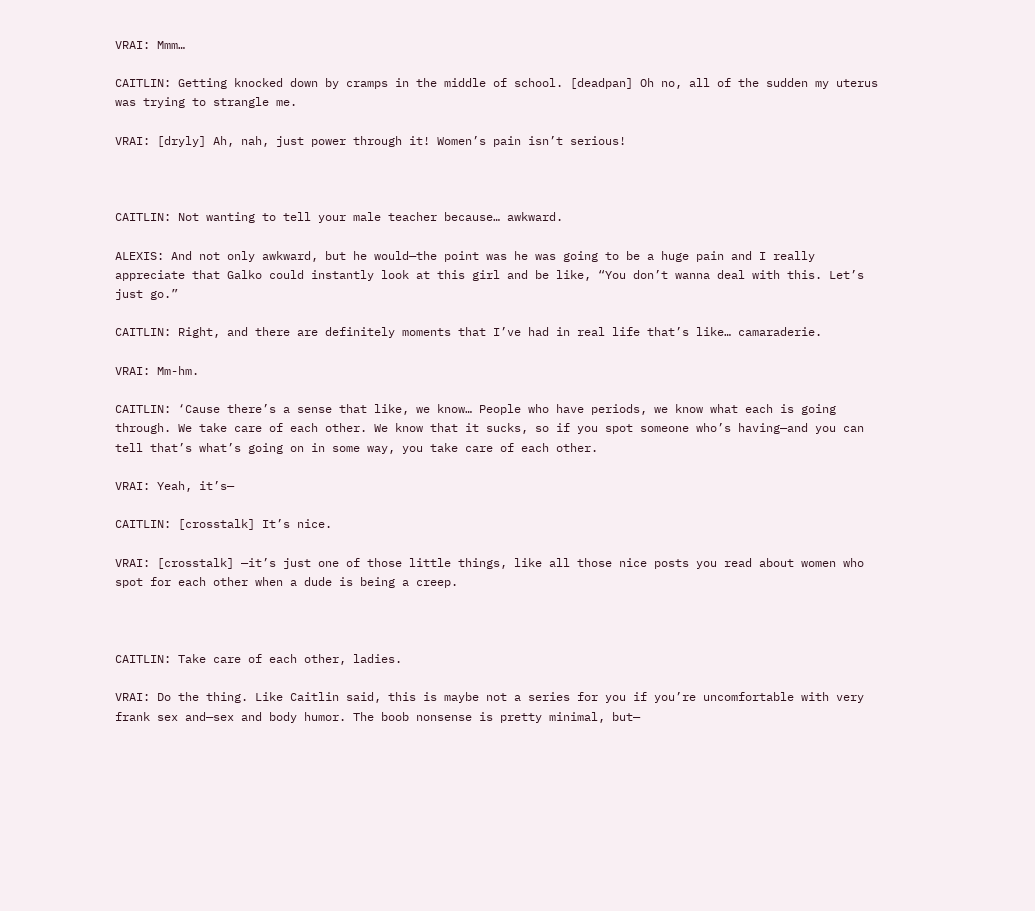VRAI: Mmm…

CAITLIN: Getting knocked down by cramps in the middle of school. [deadpan] Oh no, all of the sudden my uterus was trying to strangle me.

VRAI: [dryly] Ah, nah, just power through it! Women’s pain isn’t serious!



CAITLIN: Not wanting to tell your male teacher because… awkward.

ALEXIS: And not only awkward, but he would—the point was he was going to be a huge pain and I really appreciate that Galko could instantly look at this girl and be like, “You don’t wanna deal with this. Let’s just go.”

CAITLIN: Right, and there are definitely moments that I’ve had in real life that’s like… camaraderie.

VRAI: Mm-hm.

CAITLIN: ‘Cause there’s a sense that like, we know… People who have periods, we know what each is going through. We take care of each other. We know that it sucks, so if you spot someone who’s having—and you can tell that’s what’s going on in some way, you take care of each other.

VRAI: Yeah, it’s—

CAITLIN: [crosstalk] It’s nice.

VRAI: [crosstalk] —it’s just one of those little things, like all those nice posts you read about women who spot for each other when a dude is being a creep.



CAITLIN: Take care of each other, ladies.

VRAI: Do the thing. Like Caitlin said, this is maybe not a series for you if you’re uncomfortable with very frank sex and—sex and body humor. The boob nonsense is pretty minimal, but—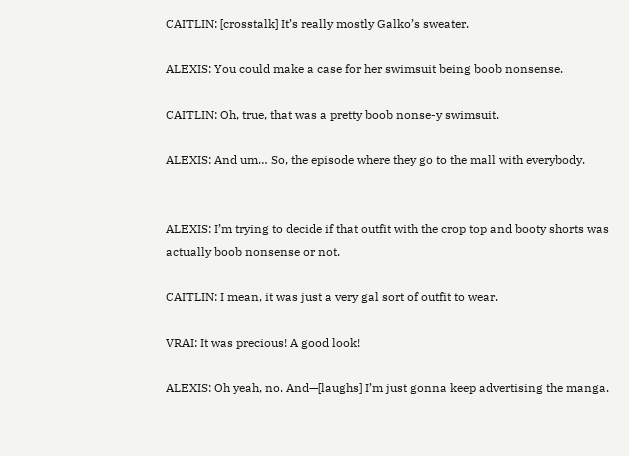CAITLIN: [crosstalk] It’s really mostly Galko’s sweater.

ALEXIS: You could make a case for her swimsuit being boob nonsense.

CAITLIN: Oh, true, that was a pretty boob nonse-y swimsuit.

ALEXIS: And um… So, the episode where they go to the mall with everybody.


ALEXIS: I’m trying to decide if that outfit with the crop top and booty shorts was actually boob nonsense or not.

CAITLIN: I mean, it was just a very gal sort of outfit to wear.

VRAI: It was precious! A good look!

ALEXIS: Oh yeah, no. And—[laughs] I’m just gonna keep advertising the manga.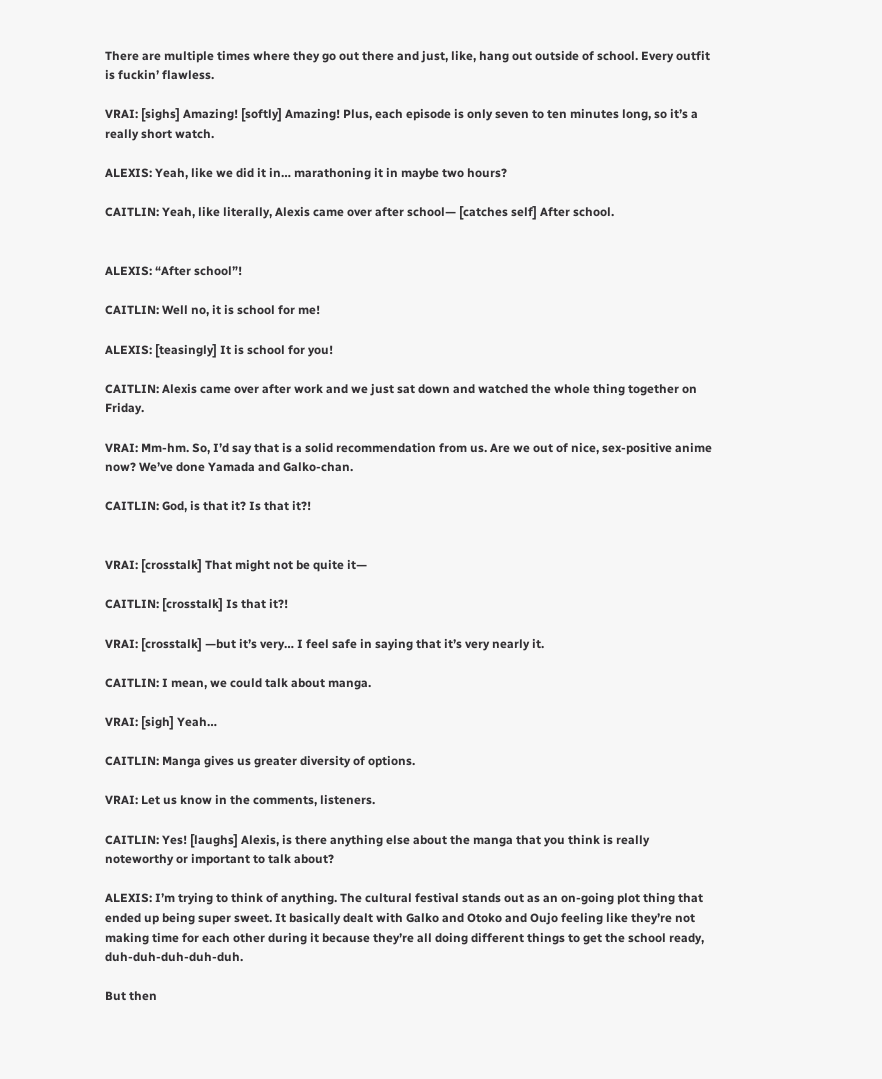There are multiple times where they go out there and just, like, hang out outside of school. Every outfit is fuckin’ flawless.

VRAI: [sighs] Amazing! [softly] Amazing! Plus, each episode is only seven to ten minutes long, so it’s a really short watch.

ALEXIS: Yeah, like we did it in… marathoning it in maybe two hours?

CAITLIN: Yeah, like literally, Alexis came over after school— [catches self] After school.


ALEXIS: “After school”!

CAITLIN: Well no, it is school for me!

ALEXIS: [teasingly] It is school for you!

CAITLIN: Alexis came over after work and we just sat down and watched the whole thing together on Friday.

VRAI: Mm-hm. So, I’d say that is a solid recommendation from us. Are we out of nice, sex-positive anime now? We’ve done Yamada and Galko-chan.

CAITLIN: God, is that it? Is that it?!


VRAI: [crosstalk] That might not be quite it—

CAITLIN: [crosstalk] Is that it?!

VRAI: [crosstalk] —but it’s very… I feel safe in saying that it’s very nearly it.

CAITLIN: I mean, we could talk about manga.

VRAI: [sigh] Yeah…

CAITLIN: Manga gives us greater diversity of options.

VRAI: Let us know in the comments, listeners.

CAITLIN: Yes! [laughs] Alexis, is there anything else about the manga that you think is really noteworthy or important to talk about?

ALEXIS: I’m trying to think of anything. The cultural festival stands out as an on-going plot thing that ended up being super sweet. It basically dealt with Galko and Otoko and Oujo feeling like they’re not making time for each other during it because they’re all doing different things to get the school ready, duh-duh-duh-duh-duh.

But then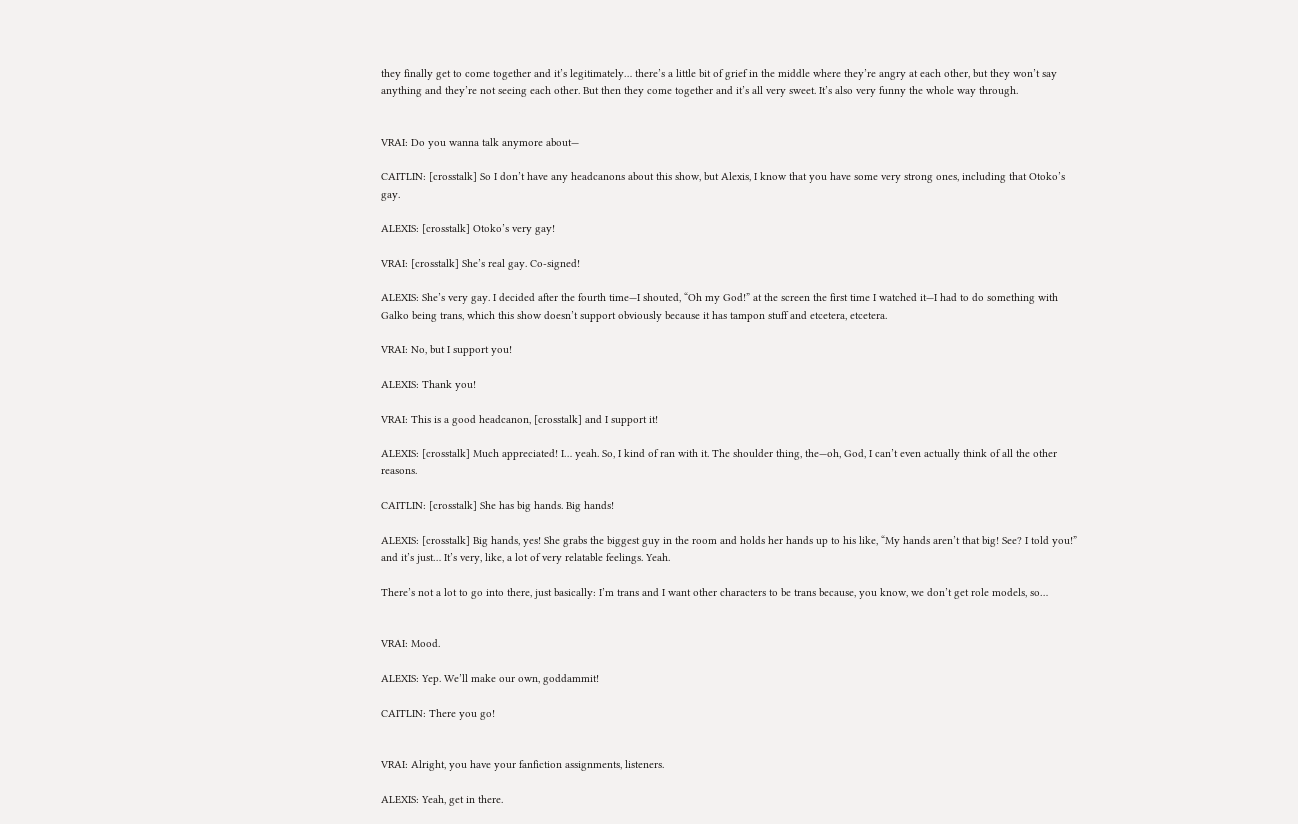they finally get to come together and it’s legitimately… there’s a little bit of grief in the middle where they’re angry at each other, but they won’t say anything and they’re not seeing each other. But then they come together and it’s all very sweet. It’s also very funny the whole way through.


VRAI: Do you wanna talk anymore about—

CAITLIN: [crosstalk] So I don’t have any headcanons about this show, but Alexis, I know that you have some very strong ones, including that Otoko’s gay.

ALEXIS: [crosstalk] Otoko’s very gay!

VRAI: [crosstalk] She’s real gay. Co-signed!

ALEXIS: She’s very gay. I decided after the fourth time—I shouted, “Oh my God!” at the screen the first time I watched it—I had to do something with Galko being trans, which this show doesn’t support obviously because it has tampon stuff and etcetera, etcetera.

VRAI: No, but I support you!

ALEXIS: Thank you!

VRAI: This is a good headcanon, [crosstalk] and I support it!

ALEXIS: [crosstalk] Much appreciated! I… yeah. So, I kind of ran with it. The shoulder thing, the—oh, God, I can’t even actually think of all the other reasons.

CAITLIN: [crosstalk] She has big hands. Big hands!

ALEXIS: [crosstalk] Big hands, yes! She grabs the biggest guy in the room and holds her hands up to his like, “My hands aren’t that big! See? I told you!” and it’s just… It’s very, like, a lot of very relatable feelings. Yeah.

There’s not a lot to go into there, just basically: I’m trans and I want other characters to be trans because, you know, we don’t get role models, so…


VRAI: Mood.

ALEXIS: Yep. We’ll make our own, goddammit!

CAITLIN: There you go!


VRAI: Alright, you have your fanfiction assignments, listeners.

ALEXIS: Yeah, get in there.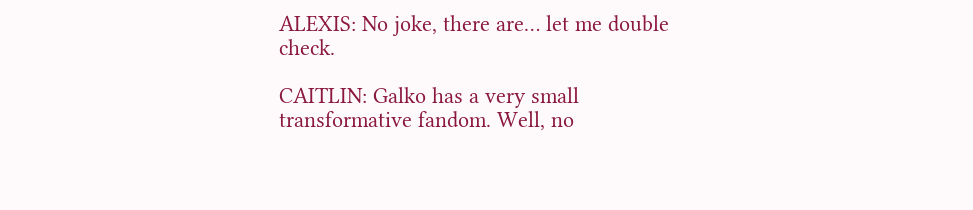ALEXIS: No joke, there are… let me double check.

CAITLIN: Galko has a very small transformative fandom. Well, no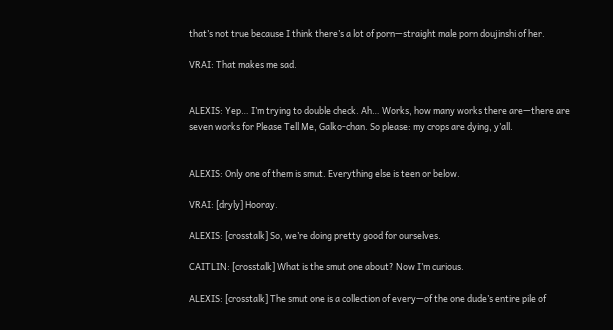that’s not true because I think there’s a lot of porn—straight male porn doujinshi of her.

VRAI: That makes me sad.


ALEXIS: Yep… I’m trying to double check. Ah… Works, how many works there are—there are seven works for Please Tell Me, Galko-chan. So please: my crops are dying, y’all.


ALEXIS: Only one of them is smut. Everything else is teen or below.

VRAI: [dryly] Hooray.

ALEXIS: [crosstalk] So, we’re doing pretty good for ourselves.

CAITLIN: [crosstalk] What is the smut one about? Now I’m curious.

ALEXIS: [crosstalk] The smut one is a collection of every—of the one dude’s entire pile of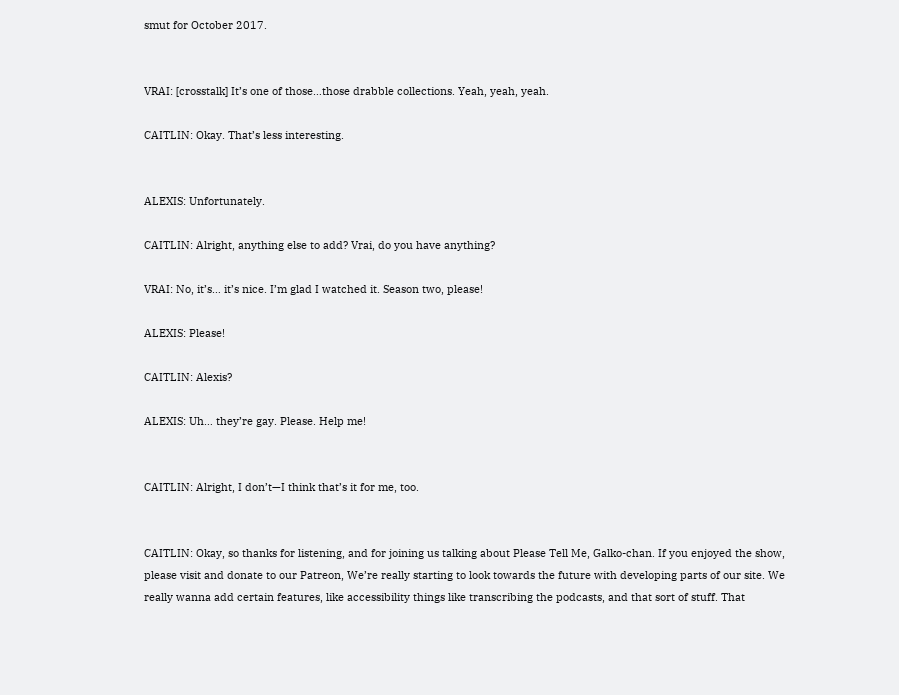smut for October 2017.


VRAI: [crosstalk] It’s one of those…those drabble collections. Yeah, yeah, yeah.

CAITLIN: Okay. That’s less interesting.


ALEXIS: Unfortunately.

CAITLIN: Alright, anything else to add? Vrai, do you have anything?

VRAI: No, it’s… it’s nice. I’m glad I watched it. Season two, please!

ALEXIS: Please!

CAITLIN: Alexis?

ALEXIS: Uh… they’re gay. Please. Help me!


CAITLIN: Alright, I don’t—I think that’s it for me, too.


CAITLIN: Okay, so thanks for listening, and for joining us talking about Please Tell Me, Galko-chan. If you enjoyed the show, please visit and donate to our Patreon, We’re really starting to look towards the future with developing parts of our site. We really wanna add certain features, like accessibility things like transcribing the podcasts, and that sort of stuff. That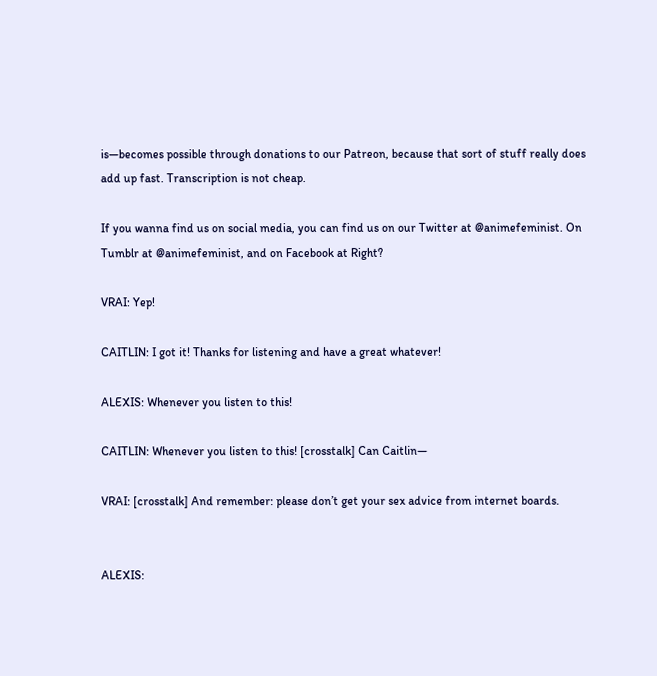is—becomes possible through donations to our Patreon, because that sort of stuff really does add up fast. Transcription is not cheap.

If you wanna find us on social media, you can find us on our Twitter at @animefeminist. On Tumblr at @animefeminist, and on Facebook at Right?

VRAI: Yep!

CAITLIN: I got it! Thanks for listening and have a great whatever!

ALEXIS: Whenever you listen to this!

CAITLIN: Whenever you listen to this! [crosstalk] Can Caitlin—

VRAI: [crosstalk] And remember: please don’t get your sex advice from internet boards.


ALEXIS: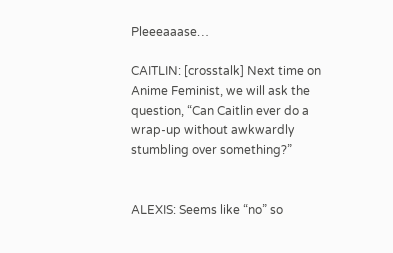Pleeeaaase…

CAITLIN: [crosstalk] Next time on Anime Feminist, we will ask the question, “Can Caitlin ever do a wrap-up without awkwardly stumbling over something?”


ALEXIS: Seems like “no” so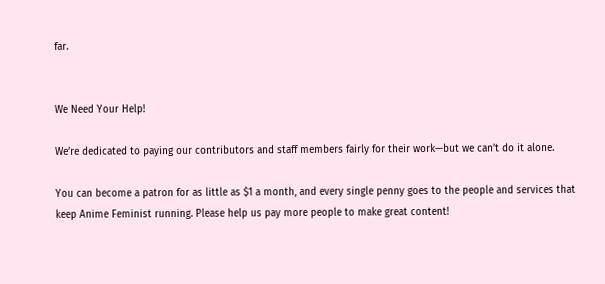far.


We Need Your Help!

We’re dedicated to paying our contributors and staff members fairly for their work—but we can’t do it alone.

You can become a patron for as little as $1 a month, and every single penny goes to the people and services that keep Anime Feminist running. Please help us pay more people to make great content!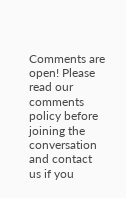Comments are open! Please read our comments policy before joining the conversation and contact us if you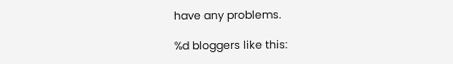have any problems.

%d bloggers like this: